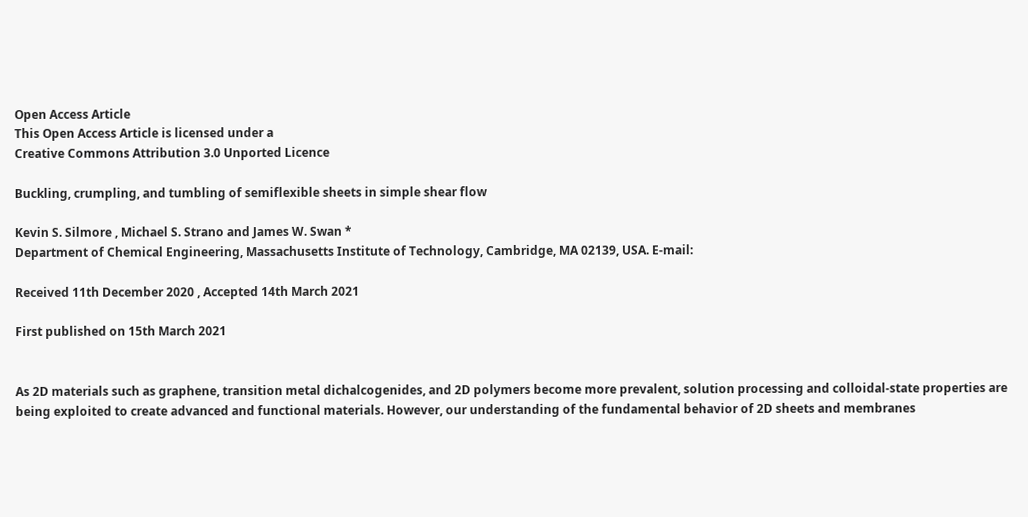Open Access Article
This Open Access Article is licensed under a
Creative Commons Attribution 3.0 Unported Licence

Buckling, crumpling, and tumbling of semiflexible sheets in simple shear flow

Kevin S. Silmore , Michael S. Strano and James W. Swan *
Department of Chemical Engineering, Massachusetts Institute of Technology, Cambridge, MA 02139, USA. E-mail:

Received 11th December 2020 , Accepted 14th March 2021

First published on 15th March 2021


As 2D materials such as graphene, transition metal dichalcogenides, and 2D polymers become more prevalent, solution processing and colloidal-state properties are being exploited to create advanced and functional materials. However, our understanding of the fundamental behavior of 2D sheets and membranes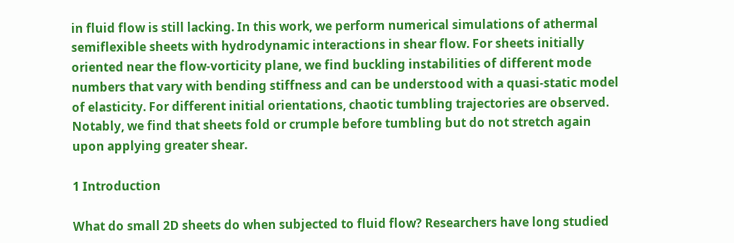in fluid flow is still lacking. In this work, we perform numerical simulations of athermal semiflexible sheets with hydrodynamic interactions in shear flow. For sheets initially oriented near the flow-vorticity plane, we find buckling instabilities of different mode numbers that vary with bending stiffness and can be understood with a quasi-static model of elasticity. For different initial orientations, chaotic tumbling trajectories are observed. Notably, we find that sheets fold or crumple before tumbling but do not stretch again upon applying greater shear.

1 Introduction

What do small 2D sheets do when subjected to fluid flow? Researchers have long studied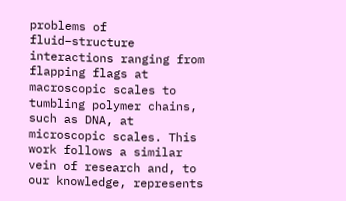problems of fluid–structure interactions ranging from flapping flags at macroscopic scales to tumbling polymer chains, such as DNA, at microscopic scales. This work follows a similar vein of research and, to our knowledge, represents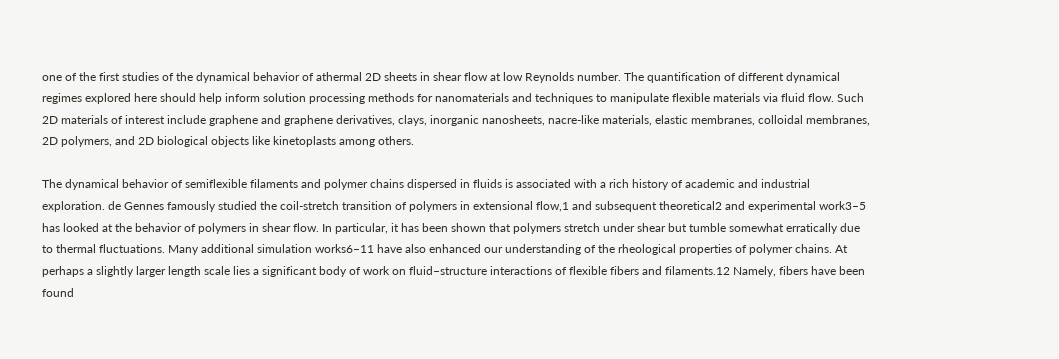one of the first studies of the dynamical behavior of athermal 2D sheets in shear flow at low Reynolds number. The quantification of different dynamical regimes explored here should help inform solution processing methods for nanomaterials and techniques to manipulate flexible materials via fluid flow. Such 2D materials of interest include graphene and graphene derivatives, clays, inorganic nanosheets, nacre-like materials, elastic membranes, colloidal membranes, 2D polymers, and 2D biological objects like kinetoplasts among others.

The dynamical behavior of semiflexible filaments and polymer chains dispersed in fluids is associated with a rich history of academic and industrial exploration. de Gennes famously studied the coil-stretch transition of polymers in extensional flow,1 and subsequent theoretical2 and experimental work3–5 has looked at the behavior of polymers in shear flow. In particular, it has been shown that polymers stretch under shear but tumble somewhat erratically due to thermal fluctuations. Many additional simulation works6–11 have also enhanced our understanding of the rheological properties of polymer chains. At perhaps a slightly larger length scale lies a significant body of work on fluid–structure interactions of flexible fibers and filaments.12 Namely, fibers have been found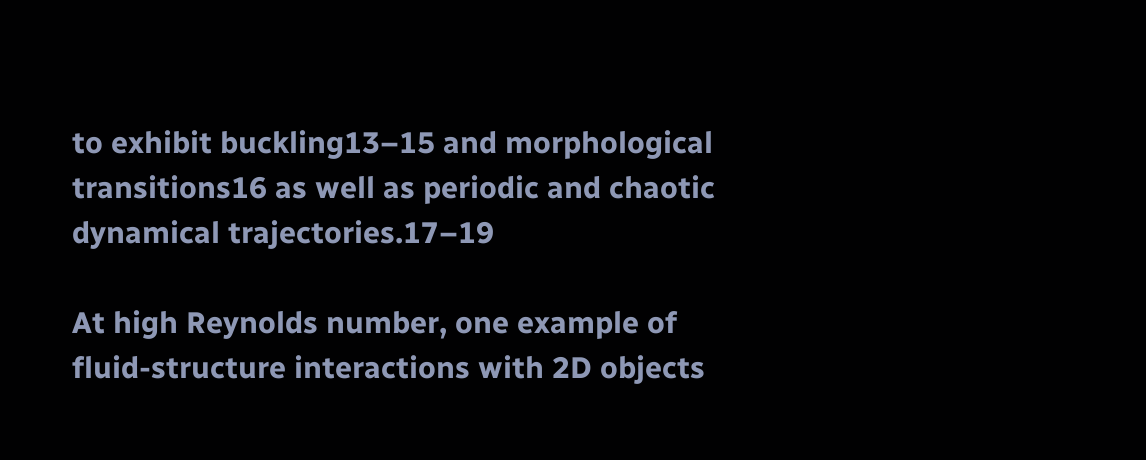to exhibit buckling13–15 and morphological transitions16 as well as periodic and chaotic dynamical trajectories.17–19

At high Reynolds number, one example of fluid-structure interactions with 2D objects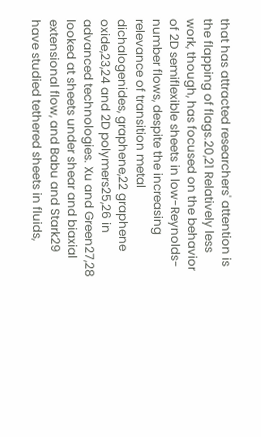that has attracted researchers' attention is the flapping of flags.20,21 Relatively less work, though, has focused on the behavior of 2D semiflexible sheets in low-Reynolds-number flows, despite the increasing relevance of transition metal dichalogenides, graphene,22 graphene oxide,23,24 and 2D polymers25,26 in advanced technologies. Xu and Green27,28 looked at sheets under shear and biaxial extensional flow, and Babu and Stark29 have studied tethered sheets in fluids,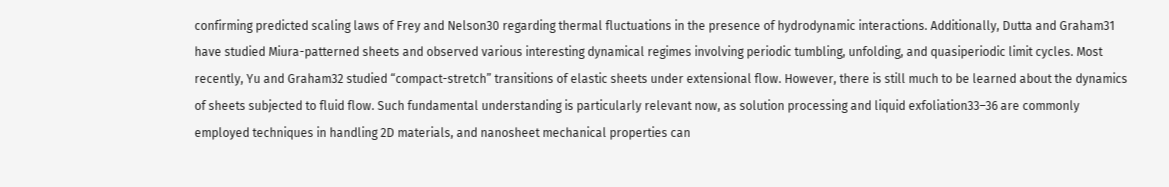confirming predicted scaling laws of Frey and Nelson30 regarding thermal fluctuations in the presence of hydrodynamic interactions. Additionally, Dutta and Graham31 have studied Miura-patterned sheets and observed various interesting dynamical regimes involving periodic tumbling, unfolding, and quasiperiodic limit cycles. Most recently, Yu and Graham32 studied “compact-stretch” transitions of elastic sheets under extensional flow. However, there is still much to be learned about the dynamics of sheets subjected to fluid flow. Such fundamental understanding is particularly relevant now, as solution processing and liquid exfoliation33–36 are commonly employed techniques in handling 2D materials, and nanosheet mechanical properties can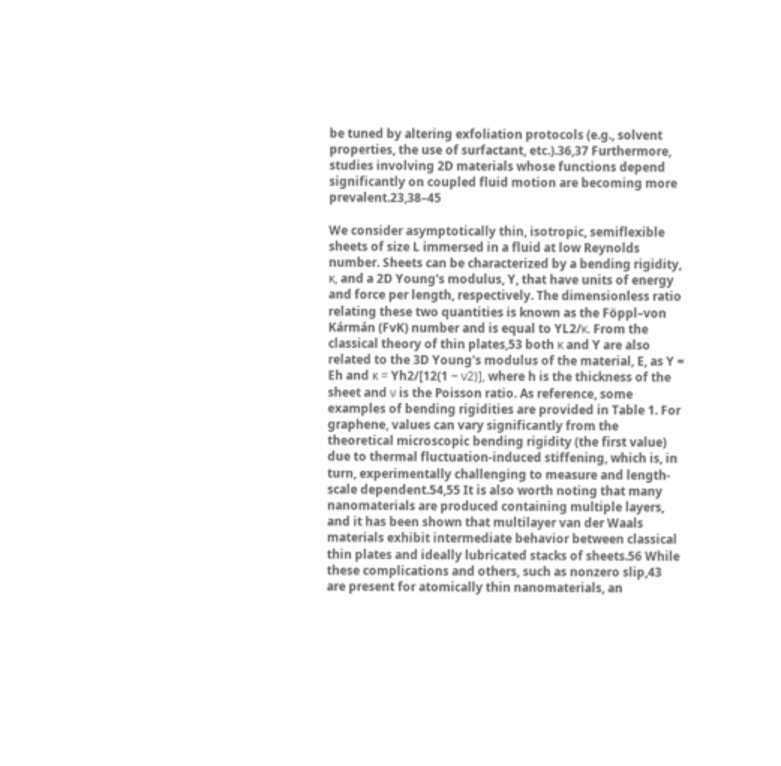be tuned by altering exfoliation protocols (e.g., solvent properties, the use of surfactant, etc.).36,37 Furthermore, studies involving 2D materials whose functions depend significantly on coupled fluid motion are becoming more prevalent.23,38–45

We consider asymptotically thin, isotropic, semiflexible sheets of size L immersed in a fluid at low Reynolds number. Sheets can be characterized by a bending rigidity, κ, and a 2D Young's modulus, Y, that have units of energy and force per length, respectively. The dimensionless ratio relating these two quantities is known as the Föppl–von Kármán (FvK) number and is equal to YL2/κ. From the classical theory of thin plates,53 both κ and Y are also related to the 3D Young's modulus of the material, E, as Y = Eh and κ = Yh2/[12(1 − ν2)], where h is the thickness of the sheet and ν is the Poisson ratio. As reference, some examples of bending rigidities are provided in Table 1. For graphene, values can vary significantly from the theoretical microscopic bending rigidity (the first value) due to thermal fluctuation-induced stiffening, which is, in turn, experimentally challenging to measure and length-scale dependent.54,55 It is also worth noting that many nanomaterials are produced containing multiple layers, and it has been shown that multilayer van der Waals materials exhibit intermediate behavior between classical thin plates and ideally lubricated stacks of sheets.56 While these complications and others, such as nonzero slip,43 are present for atomically thin nanomaterials, an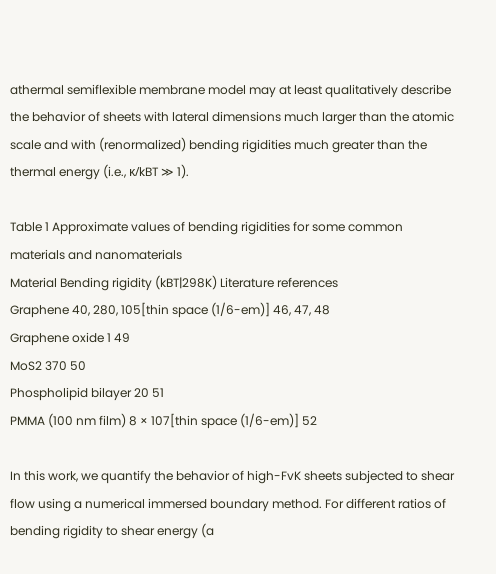athermal semiflexible membrane model may at least qualitatively describe the behavior of sheets with lateral dimensions much larger than the atomic scale and with (renormalized) bending rigidities much greater than the thermal energy (i.e., κ/kBT ≫ 1).

Table 1 Approximate values of bending rigidities for some common materials and nanomaterials
Material Bending rigidity (kBT|298K) Literature references
Graphene 40, 280, 105[thin space (1/6-em)] 46, 47, 48
Graphene oxide 1 49
MoS2 370 50
Phospholipid bilayer 20 51
PMMA (100 nm film) 8 × 107[thin space (1/6-em)] 52

In this work, we quantify the behavior of high-FvK sheets subjected to shear flow using a numerical immersed boundary method. For different ratios of bending rigidity to shear energy (a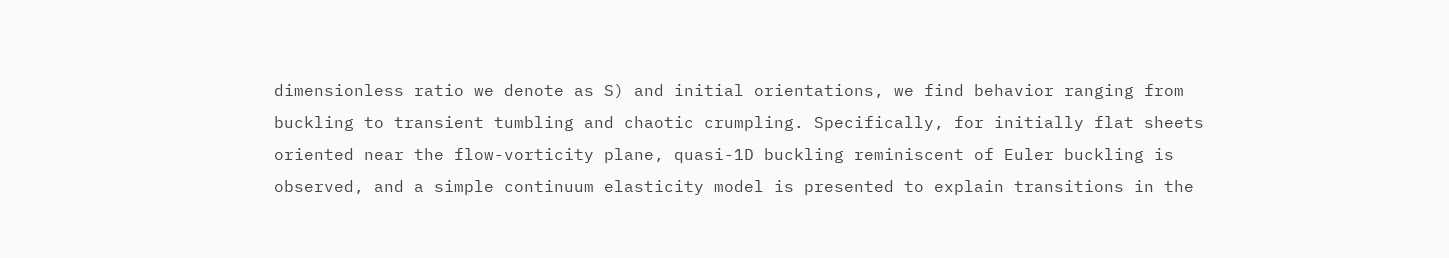dimensionless ratio we denote as S) and initial orientations, we find behavior ranging from buckling to transient tumbling and chaotic crumpling. Specifically, for initially flat sheets oriented near the flow-vorticity plane, quasi-1D buckling reminiscent of Euler buckling is observed, and a simple continuum elasticity model is presented to explain transitions in the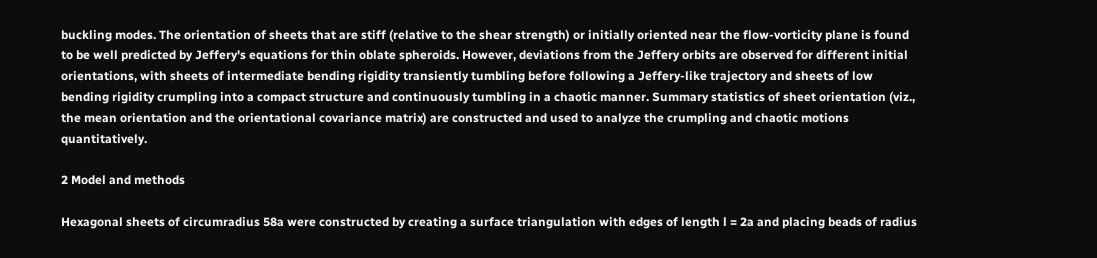buckling modes. The orientation of sheets that are stiff (relative to the shear strength) or initially oriented near the flow-vorticity plane is found to be well predicted by Jeffery's equations for thin oblate spheroids. However, deviations from the Jeffery orbits are observed for different initial orientations, with sheets of intermediate bending rigidity transiently tumbling before following a Jeffery-like trajectory and sheets of low bending rigidity crumpling into a compact structure and continuously tumbling in a chaotic manner. Summary statistics of sheet orientation (viz., the mean orientation and the orientational covariance matrix) are constructed and used to analyze the crumpling and chaotic motions quantitatively.

2 Model and methods

Hexagonal sheets of circumradius 58a were constructed by creating a surface triangulation with edges of length l = 2a and placing beads of radius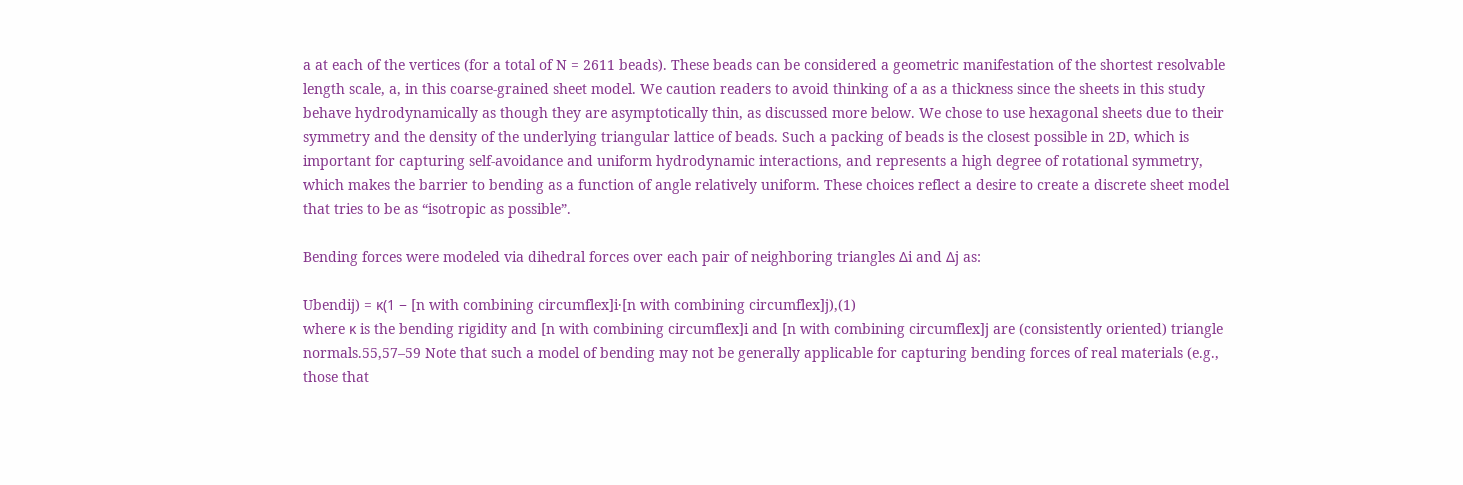a at each of the vertices (for a total of N = 2611 beads). These beads can be considered a geometric manifestation of the shortest resolvable length scale, a, in this coarse-grained sheet model. We caution readers to avoid thinking of a as a thickness since the sheets in this study behave hydrodynamically as though they are asymptotically thin, as discussed more below. We chose to use hexagonal sheets due to their symmetry and the density of the underlying triangular lattice of beads. Such a packing of beads is the closest possible in 2D, which is important for capturing self-avoidance and uniform hydrodynamic interactions, and represents a high degree of rotational symmetry, which makes the barrier to bending as a function of angle relatively uniform. These choices reflect a desire to create a discrete sheet model that tries to be as “isotropic as possible”.

Bending forces were modeled via dihedral forces over each pair of neighboring triangles Δi and Δj as:

Ubendij) = κ(1 − [n with combining circumflex]i·[n with combining circumflex]j),(1)
where κ is the bending rigidity and [n with combining circumflex]i and [n with combining circumflex]j are (consistently oriented) triangle normals.55,57–59 Note that such a model of bending may not be generally applicable for capturing bending forces of real materials (e.g., those that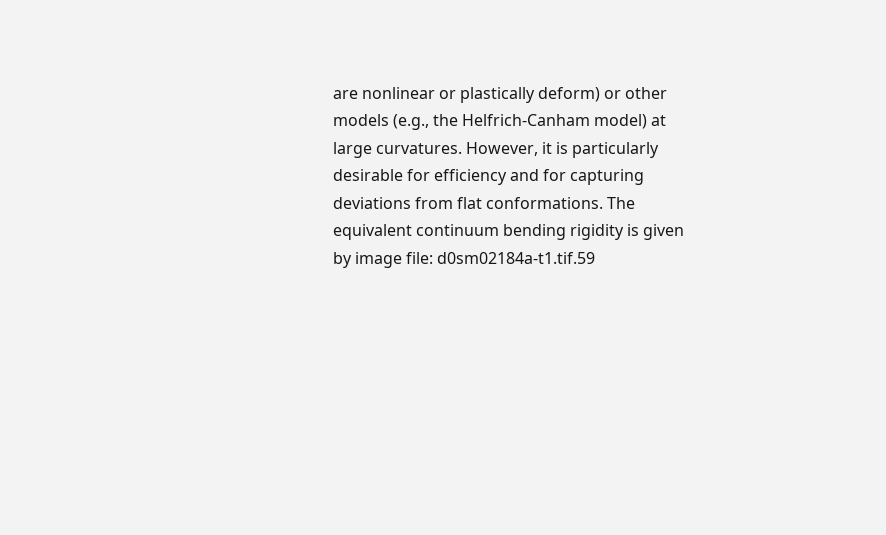are nonlinear or plastically deform) or other models (e.g., the Helfrich-Canham model) at large curvatures. However, it is particularly desirable for efficiency and for capturing deviations from flat conformations. The equivalent continuum bending rigidity is given by image file: d0sm02184a-t1.tif.59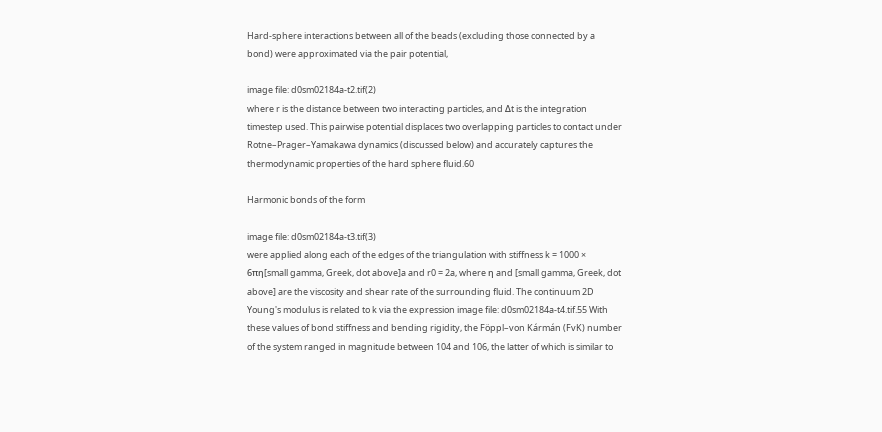Hard-sphere interactions between all of the beads (excluding those connected by a bond) were approximated via the pair potential,

image file: d0sm02184a-t2.tif(2)
where r is the distance between two interacting particles, and Δt is the integration timestep used. This pairwise potential displaces two overlapping particles to contact under Rotne–Prager–Yamakawa dynamics (discussed below) and accurately captures the thermodynamic properties of the hard sphere fluid.60

Harmonic bonds of the form

image file: d0sm02184a-t3.tif(3)
were applied along each of the edges of the triangulation with stiffness k = 1000 × 6πη[small gamma, Greek, dot above]a and r0 = 2a, where η and [small gamma, Greek, dot above] are the viscosity and shear rate of the surrounding fluid. The continuum 2D Young's modulus is related to k via the expression image file: d0sm02184a-t4.tif.55 With these values of bond stiffness and bending rigidity, the Föppl–von Kármán (FvK) number of the system ranged in magnitude between 104 and 106, the latter of which is similar to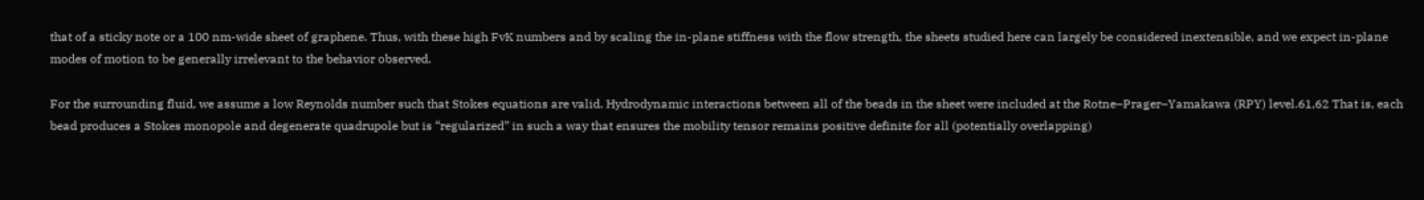that of a sticky note or a 100 nm-wide sheet of graphene. Thus, with these high FvK numbers and by scaling the in-plane stiffness with the flow strength, the sheets studied here can largely be considered inextensible, and we expect in-plane modes of motion to be generally irrelevant to the behavior observed.

For the surrounding fluid, we assume a low Reynolds number such that Stokes equations are valid. Hydrodynamic interactions between all of the beads in the sheet were included at the Rotne–Prager–Yamakawa (RPY) level.61,62 That is, each bead produces a Stokes monopole and degenerate quadrupole but is “regularized” in such a way that ensures the mobility tensor remains positive definite for all (potentially overlapping)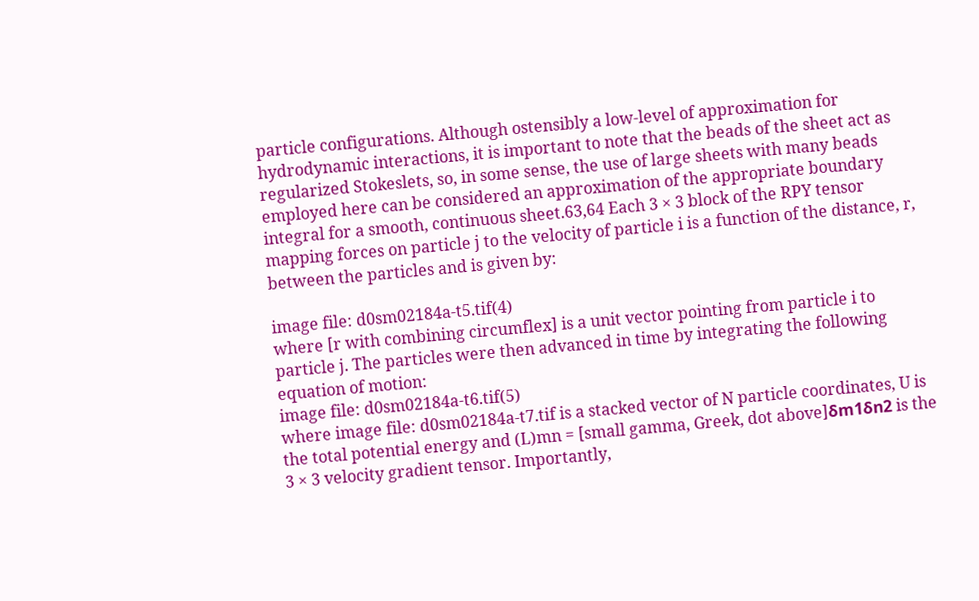particle configurations. Although ostensibly a low-level of approximation for hydrodynamic interactions, it is important to note that the beads of the sheet act as regularized Stokeslets, so, in some sense, the use of large sheets with many beads employed here can be considered an approximation of the appropriate boundary integral for a smooth, continuous sheet.63,64 Each 3 × 3 block of the RPY tensor mapping forces on particle j to the velocity of particle i is a function of the distance, r, between the particles and is given by:

image file: d0sm02184a-t5.tif(4)
where [r with combining circumflex] is a unit vector pointing from particle i to particle j. The particles were then advanced in time by integrating the following equation of motion:
image file: d0sm02184a-t6.tif(5)
where image file: d0sm02184a-t7.tif is a stacked vector of N particle coordinates, U is the total potential energy and (L)mn = [small gamma, Greek, dot above]δm1δn2 is the 3 × 3 velocity gradient tensor. Importantly,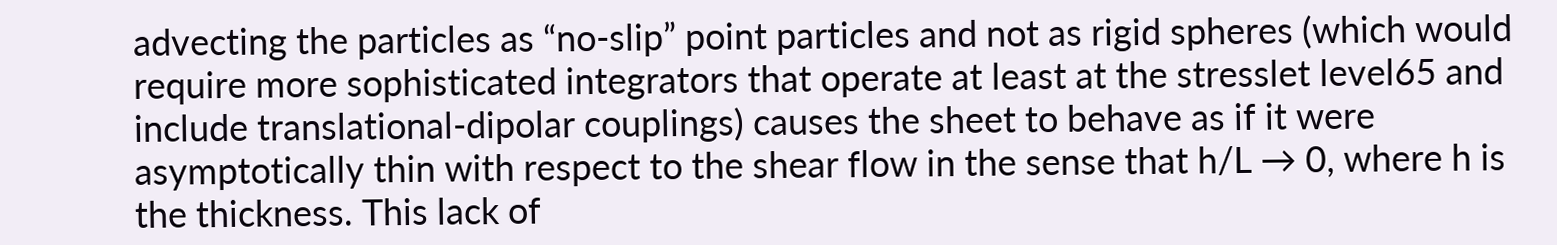advecting the particles as “no-slip” point particles and not as rigid spheres (which would require more sophisticated integrators that operate at least at the stresslet level65 and include translational-dipolar couplings) causes the sheet to behave as if it were asymptotically thin with respect to the shear flow in the sense that h/L → 0, where h is the thickness. This lack of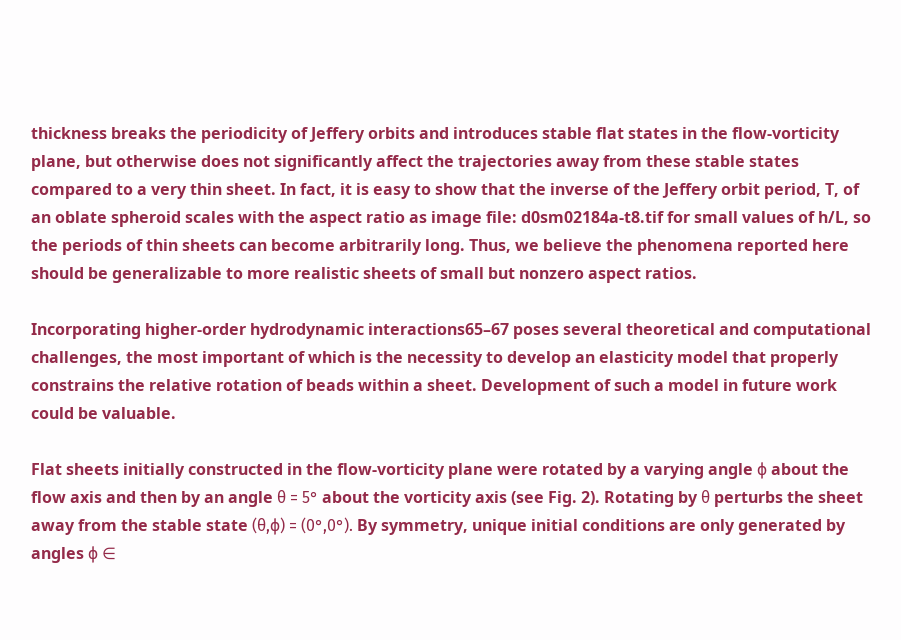thickness breaks the periodicity of Jeffery orbits and introduces stable flat states in the flow-vorticity plane, but otherwise does not significantly affect the trajectories away from these stable states compared to a very thin sheet. In fact, it is easy to show that the inverse of the Jeffery orbit period, T, of an oblate spheroid scales with the aspect ratio as image file: d0sm02184a-t8.tif for small values of h/L, so the periods of thin sheets can become arbitrarily long. Thus, we believe the phenomena reported here should be generalizable to more realistic sheets of small but nonzero aspect ratios.

Incorporating higher-order hydrodynamic interactions65–67 poses several theoretical and computational challenges, the most important of which is the necessity to develop an elasticity model that properly constrains the relative rotation of beads within a sheet. Development of such a model in future work could be valuable.

Flat sheets initially constructed in the flow-vorticity plane were rotated by a varying angle ϕ about the flow axis and then by an angle θ = 5° about the vorticity axis (see Fig. 2). Rotating by θ perturbs the sheet away from the stable state (θ,ϕ) = (0°,0°). By symmetry, unique initial conditions are only generated by angles ϕ ∈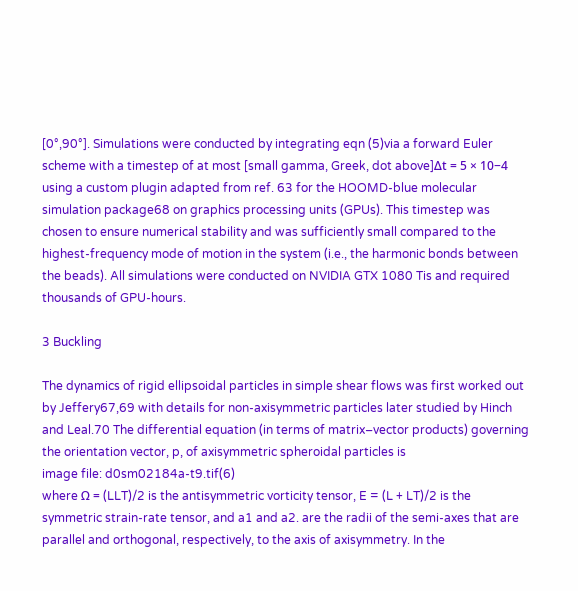[0°,90°]. Simulations were conducted by integrating eqn (5)via a forward Euler scheme with a timestep of at most [small gamma, Greek, dot above]Δt = 5 × 10−4 using a custom plugin adapted from ref. 63 for the HOOMD-blue molecular simulation package68 on graphics processing units (GPUs). This timestep was chosen to ensure numerical stability and was sufficiently small compared to the highest-frequency mode of motion in the system (i.e., the harmonic bonds between the beads). All simulations were conducted on NVIDIA GTX 1080 Tis and required thousands of GPU-hours.

3 Buckling

The dynamics of rigid ellipsoidal particles in simple shear flows was first worked out by Jeffery67,69 with details for non-axisymmetric particles later studied by Hinch and Leal.70 The differential equation (in terms of matrix–vector products) governing the orientation vector, p, of axisymmetric spheroidal particles is
image file: d0sm02184a-t9.tif(6)
where Ω = (LLT)/2 is the antisymmetric vorticity tensor, E = (L + LT)/2 is the symmetric strain-rate tensor, and a1 and a2. are the radii of the semi-axes that are parallel and orthogonal, respectively, to the axis of axisymmetry. In the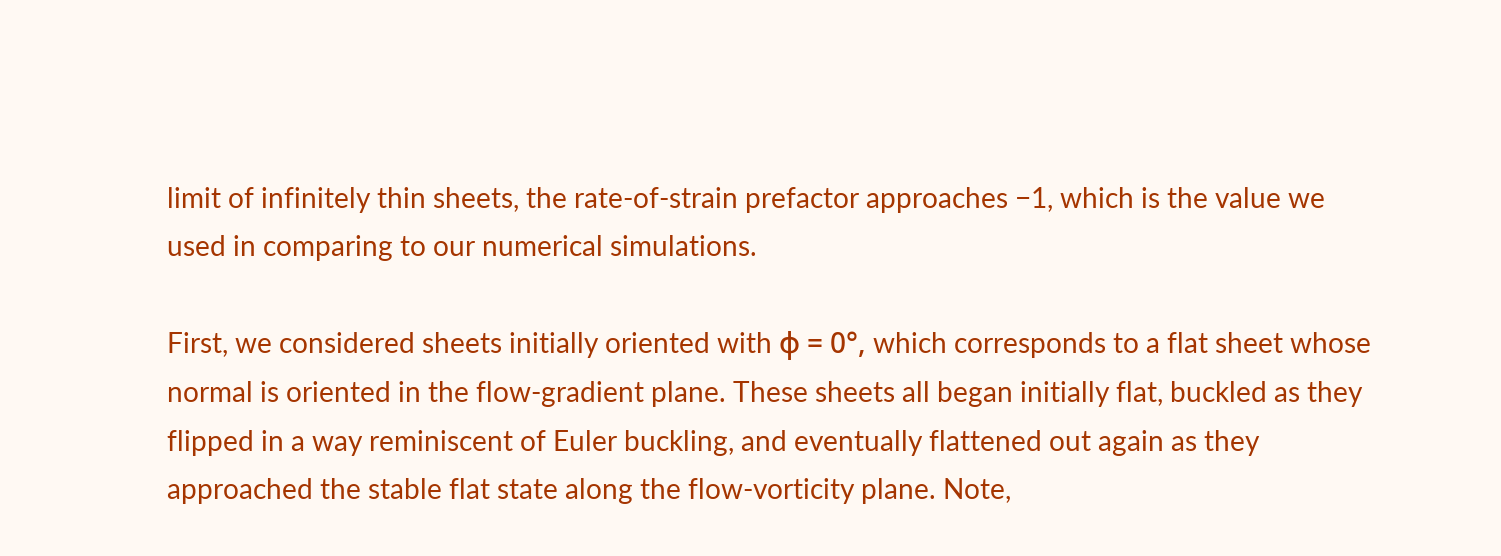limit of infinitely thin sheets, the rate-of-strain prefactor approaches −1, which is the value we used in comparing to our numerical simulations.

First, we considered sheets initially oriented with ϕ = 0°, which corresponds to a flat sheet whose normal is oriented in the flow-gradient plane. These sheets all began initially flat, buckled as they flipped in a way reminiscent of Euler buckling, and eventually flattened out again as they approached the stable flat state along the flow-vorticity plane. Note,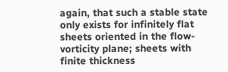again, that such a stable state only exists for infinitely flat sheets oriented in the flow-vorticity plane; sheets with finite thickness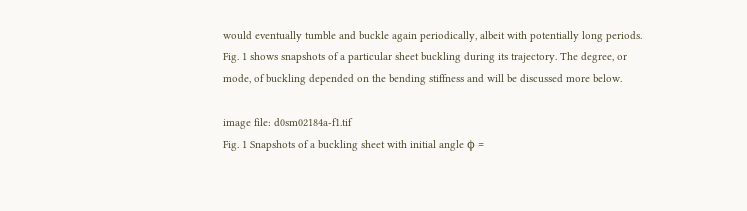would eventually tumble and buckle again periodically, albeit with potentially long periods. Fig. 1 shows snapshots of a particular sheet buckling during its trajectory. The degree, or mode, of buckling depended on the bending stiffness and will be discussed more below.

image file: d0sm02184a-f1.tif
Fig. 1 Snapshots of a buckling sheet with initial angle ϕ =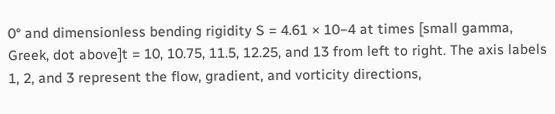0° and dimensionless bending rigidity S = 4.61 × 10−4 at times [small gamma, Greek, dot above]t = 10, 10.75, 11.5, 12.25, and 13 from left to right. The axis labels 1, 2, and 3 represent the flow, gradient, and vorticity directions,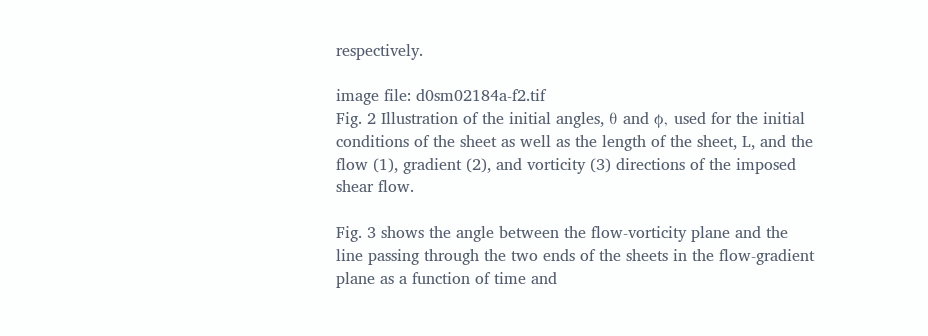respectively.

image file: d0sm02184a-f2.tif
Fig. 2 Illustration of the initial angles, θ and ϕ, used for the initial conditions of the sheet as well as the length of the sheet, L, and the flow (1), gradient (2), and vorticity (3) directions of the imposed shear flow.

Fig. 3 shows the angle between the flow-vorticity plane and the line passing through the two ends of the sheets in the flow-gradient plane as a function of time and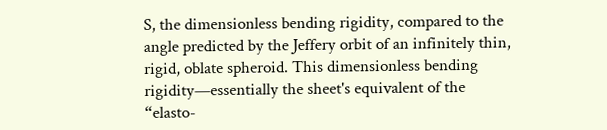S, the dimensionless bending rigidity, compared to the angle predicted by the Jeffery orbit of an infinitely thin, rigid, oblate spheroid. This dimensionless bending rigidity—essentially the sheet's equivalent of the “elasto-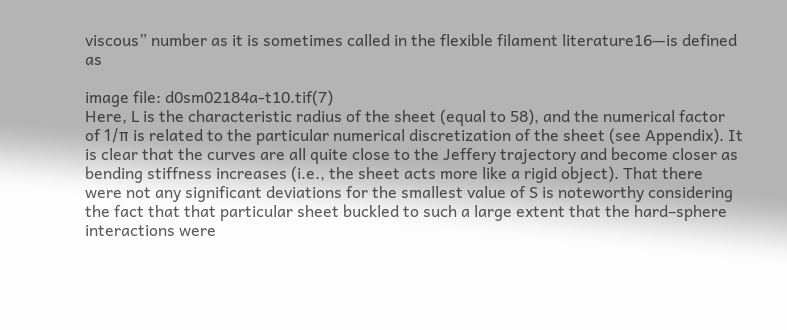viscous” number as it is sometimes called in the flexible filament literature16—is defined as

image file: d0sm02184a-t10.tif(7)
Here, L is the characteristic radius of the sheet (equal to 58), and the numerical factor of 1/π is related to the particular numerical discretization of the sheet (see Appendix). It is clear that the curves are all quite close to the Jeffery trajectory and become closer as bending stiffness increases (i.e., the sheet acts more like a rigid object). That there were not any significant deviations for the smallest value of S is noteworthy considering the fact that that particular sheet buckled to such a large extent that the hard–sphere interactions were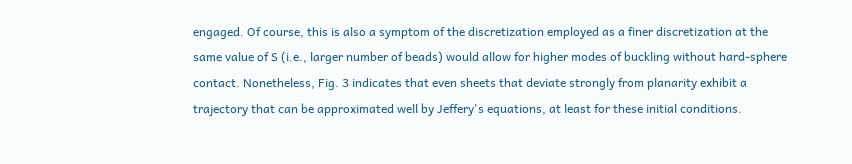engaged. Of course, this is also a symptom of the discretization employed as a finer discretization at the same value of S (i.e., larger number of beads) would allow for higher modes of buckling without hard-sphere contact. Nonetheless, Fig. 3 indicates that even sheets that deviate strongly from planarity exhibit a trajectory that can be approximated well by Jeffery's equations, at least for these initial conditions.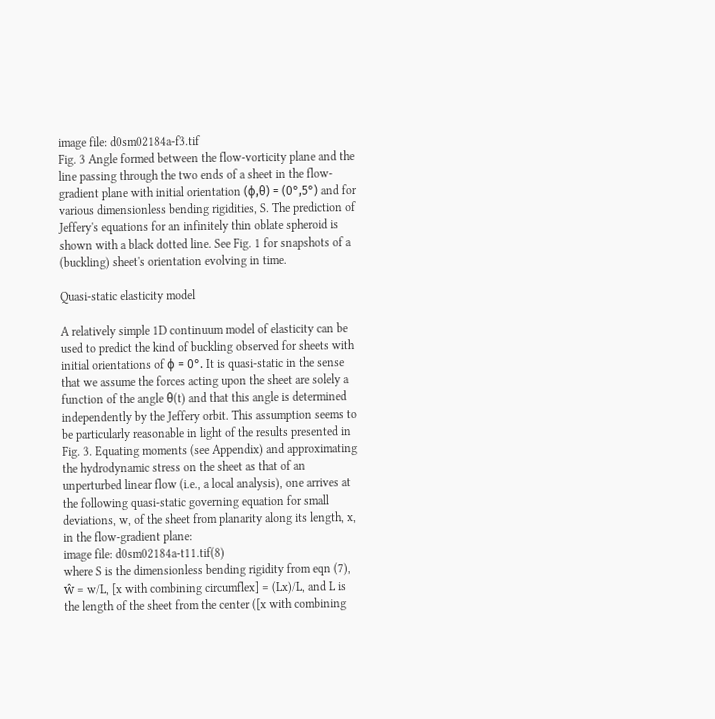image file: d0sm02184a-f3.tif
Fig. 3 Angle formed between the flow-vorticity plane and the line passing through the two ends of a sheet in the flow-gradient plane with initial orientation (ϕ,θ) = (0°,5°) and for various dimensionless bending rigidities, S. The prediction of Jeffery's equations for an infinitely thin oblate spheroid is shown with a black dotted line. See Fig. 1 for snapshots of a (buckling) sheet's orientation evolving in time.

Quasi-static elasticity model

A relatively simple 1D continuum model of elasticity can be used to predict the kind of buckling observed for sheets with initial orientations of ϕ = 0°. It is quasi-static in the sense that we assume the forces acting upon the sheet are solely a function of the angle θ(t) and that this angle is determined independently by the Jeffery orbit. This assumption seems to be particularly reasonable in light of the results presented in Fig. 3. Equating moments (see Appendix) and approximating the hydrodynamic stress on the sheet as that of an unperturbed linear flow (i.e., a local analysis), one arrives at the following quasi-static governing equation for small deviations, w, of the sheet from planarity along its length, x, in the flow-gradient plane:
image file: d0sm02184a-t11.tif(8)
where S is the dimensionless bending rigidity from eqn (7), ŵ = w/L, [x with combining circumflex] = (Lx)/L, and L is the length of the sheet from the center ([x with combining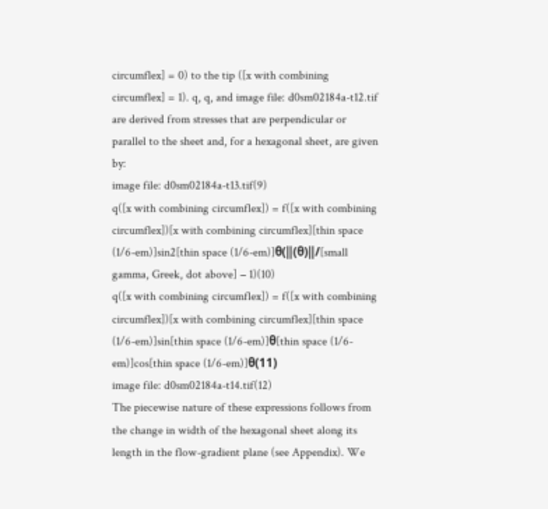circumflex] = 0) to the tip ([x with combining circumflex] = 1). q, q, and image file: d0sm02184a-t12.tif are derived from stresses that are perpendicular or parallel to the sheet and, for a hexagonal sheet, are given by:
image file: d0sm02184a-t13.tif(9)
q([x with combining circumflex]) = f([x with combining circumflex])[x with combining circumflex][thin space (1/6-em)]sin2[thin space (1/6-em)]θ(‖(θ)‖/[small gamma, Greek, dot above] − 1)(10)
q([x with combining circumflex]) = f([x with combining circumflex])[x with combining circumflex][thin space (1/6-em)]sin[thin space (1/6-em)]θ[thin space (1/6-em)]cos[thin space (1/6-em)]θ(11)
image file: d0sm02184a-t14.tif(12)
The piecewise nature of these expressions follows from the change in width of the hexagonal sheet along its length in the flow-gradient plane (see Appendix). We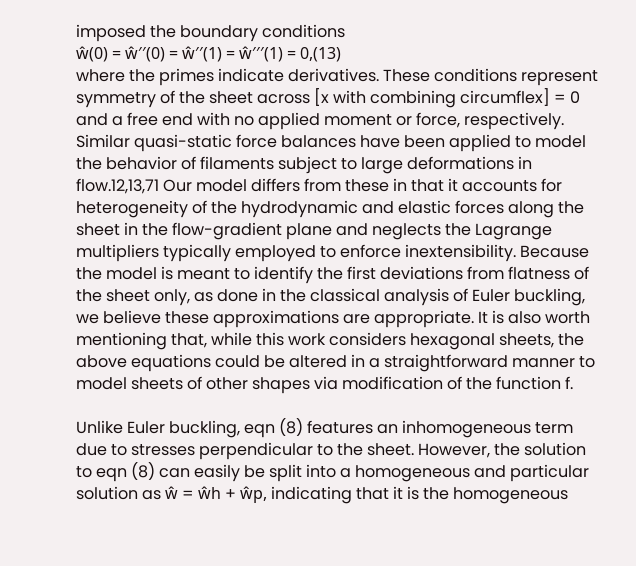imposed the boundary conditions
ŵ(0) = ŵ′′(0) = ŵ′′(1) = ŵ′′′(1) = 0,(13)
where the primes indicate derivatives. These conditions represent symmetry of the sheet across [x with combining circumflex] = 0 and a free end with no applied moment or force, respectively. Similar quasi-static force balances have been applied to model the behavior of filaments subject to large deformations in flow.12,13,71 Our model differs from these in that it accounts for heterogeneity of the hydrodynamic and elastic forces along the sheet in the flow-gradient plane and neglects the Lagrange multipliers typically employed to enforce inextensibility. Because the model is meant to identify the first deviations from flatness of the sheet only, as done in the classical analysis of Euler buckling, we believe these approximations are appropriate. It is also worth mentioning that, while this work considers hexagonal sheets, the above equations could be altered in a straightforward manner to model sheets of other shapes via modification of the function f.

Unlike Euler buckling, eqn (8) features an inhomogeneous term due to stresses perpendicular to the sheet. However, the solution to eqn (8) can easily be split into a homogeneous and particular solution as ŵ = ŵh + ŵp, indicating that it is the homogeneous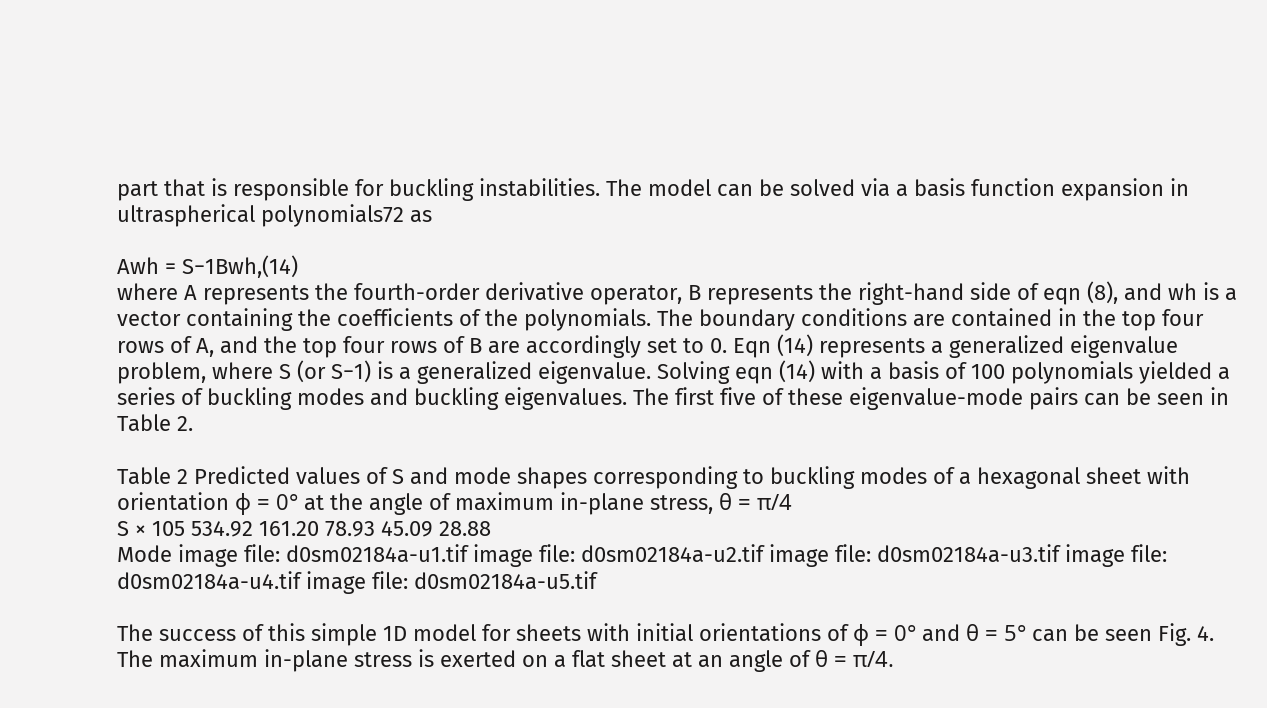part that is responsible for buckling instabilities. The model can be solved via a basis function expansion in ultraspherical polynomials72 as

Awh = S−1Bwh,(14)
where A represents the fourth-order derivative operator, B represents the right-hand side of eqn (8), and wh is a vector containing the coefficients of the polynomials. The boundary conditions are contained in the top four rows of A, and the top four rows of B are accordingly set to 0. Eqn (14) represents a generalized eigenvalue problem, where S (or S−1) is a generalized eigenvalue. Solving eqn (14) with a basis of 100 polynomials yielded a series of buckling modes and buckling eigenvalues. The first five of these eigenvalue-mode pairs can be seen in Table 2.

Table 2 Predicted values of S and mode shapes corresponding to buckling modes of a hexagonal sheet with orientation ϕ = 0° at the angle of maximum in-plane stress, θ = π/4
S × 105 534.92 161.20 78.93 45.09 28.88
Mode image file: d0sm02184a-u1.tif image file: d0sm02184a-u2.tif image file: d0sm02184a-u3.tif image file: d0sm02184a-u4.tif image file: d0sm02184a-u5.tif

The success of this simple 1D model for sheets with initial orientations of ϕ = 0° and θ = 5° can be seen Fig. 4. The maximum in-plane stress is exerted on a flat sheet at an angle of θ = π/4.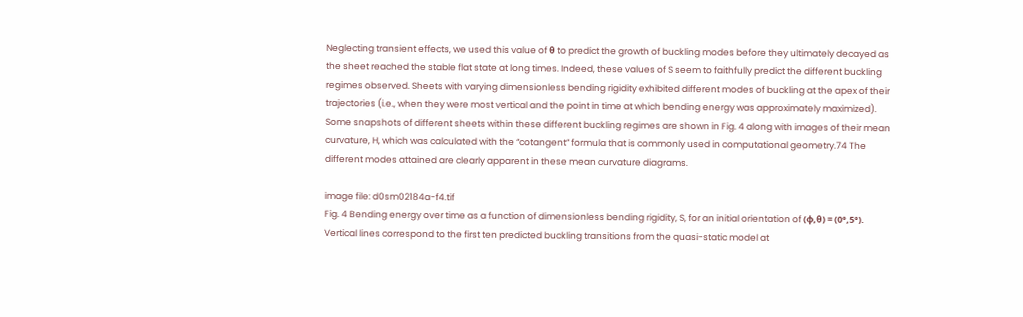Neglecting transient effects, we used this value of θ to predict the growth of buckling modes before they ultimately decayed as the sheet reached the stable flat state at long times. Indeed, these values of S seem to faithfully predict the different buckling regimes observed. Sheets with varying dimensionless bending rigidity exhibited different modes of buckling at the apex of their trajectories (i.e., when they were most vertical and the point in time at which bending energy was approximately maximized). Some snapshots of different sheets within these different buckling regimes are shown in Fig. 4 along with images of their mean curvature, H, which was calculated with the “cotangent” formula that is commonly used in computational geometry.74 The different modes attained are clearly apparent in these mean curvature diagrams.

image file: d0sm02184a-f4.tif
Fig. 4 Bending energy over time as a function of dimensionless bending rigidity, S, for an initial orientation of (ϕ,θ) = (0°,5°). Vertical lines correspond to the first ten predicted buckling transitions from the quasi-static model at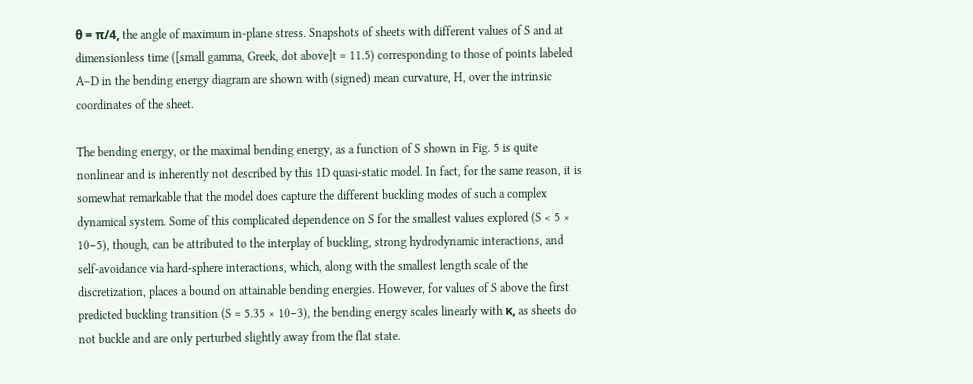θ = π/4, the angle of maximum in-plane stress. Snapshots of sheets with different values of S and at dimensionless time ([small gamma, Greek, dot above]t = 11.5) corresponding to those of points labeled A–D in the bending energy diagram are shown with (signed) mean curvature, H, over the intrinsic coordinates of the sheet.

The bending energy, or the maximal bending energy, as a function of S shown in Fig. 5 is quite nonlinear and is inherently not described by this 1D quasi-static model. In fact, for the same reason, it is somewhat remarkable that the model does capture the different buckling modes of such a complex dynamical system. Some of this complicated dependence on S for the smallest values explored (S < 5 × 10−5), though, can be attributed to the interplay of buckling, strong hydrodynamic interactions, and self-avoidance via hard-sphere interactions, which, along with the smallest length scale of the discretization, places a bound on attainable bending energies. However, for values of S above the first predicted buckling transition (S = 5.35 × 10−3), the bending energy scales linearly with κ, as sheets do not buckle and are only perturbed slightly away from the flat state.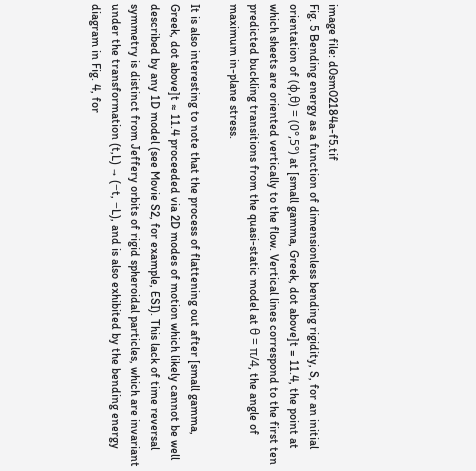image file: d0sm02184a-f5.tif
Fig. 5 Bending energy as a function of dimensionless bending rigidity, S, for an initial orientation of (ϕ,θ) = (0°,5°) at [small gamma, Greek, dot above]t = 11.4, the point at which sheets are oriented vertically to the flow. Vertical lines correspond to the first ten predicted buckling transitions from the quasi-static model at θ = π/4, the angle of maximum in-plane stress.

It is also interesting to note that the process of flattening out after [small gamma, Greek, dot above]t ≈ 11.4 proceeded via 2D modes of motion which likely cannot be well described by any 1D model (see Movie S2, for example, ESI). This lack of time reversal symmetry is distinct from Jeffery orbits of rigid spheroidal particles, which are invariant under the transformation (t,L) → (−t, −L), and is also exhibited by the bending energy diagram in Fig. 4, for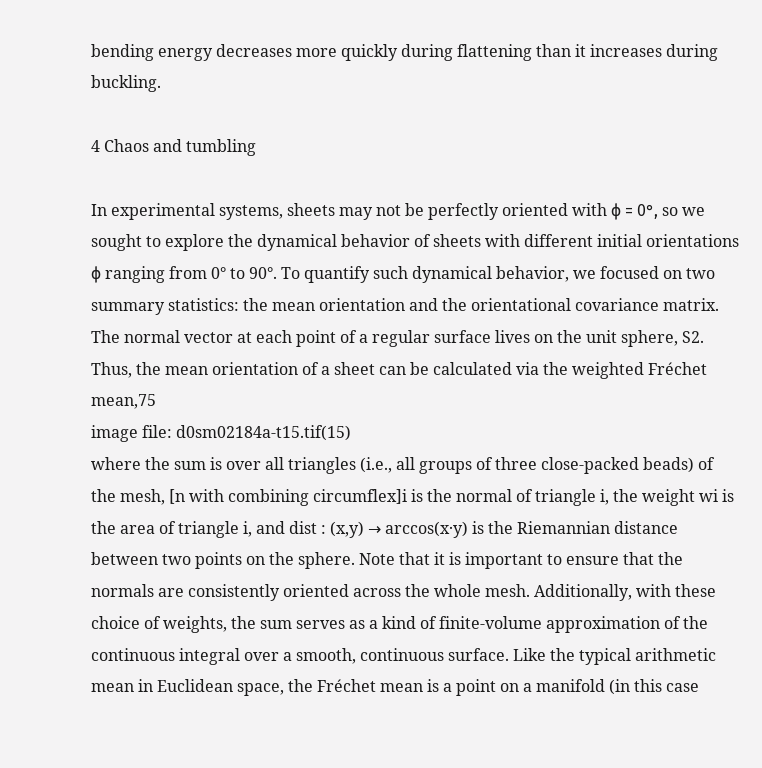bending energy decreases more quickly during flattening than it increases during buckling.

4 Chaos and tumbling

In experimental systems, sheets may not be perfectly oriented with ϕ = 0°, so we sought to explore the dynamical behavior of sheets with different initial orientations ϕ ranging from 0° to 90°. To quantify such dynamical behavior, we focused on two summary statistics: the mean orientation and the orientational covariance matrix. The normal vector at each point of a regular surface lives on the unit sphere, S2. Thus, the mean orientation of a sheet can be calculated via the weighted Fréchet mean,75
image file: d0sm02184a-t15.tif(15)
where the sum is over all triangles (i.e., all groups of three close-packed beads) of the mesh, [n with combining circumflex]i is the normal of triangle i, the weight wi is the area of triangle i, and dist : (x,y) → arccos(x·y) is the Riemannian distance between two points on the sphere. Note that it is important to ensure that the normals are consistently oriented across the whole mesh. Additionally, with these choice of weights, the sum serves as a kind of finite-volume approximation of the continuous integral over a smooth, continuous surface. Like the typical arithmetic mean in Euclidean space, the Fréchet mean is a point on a manifold (in this case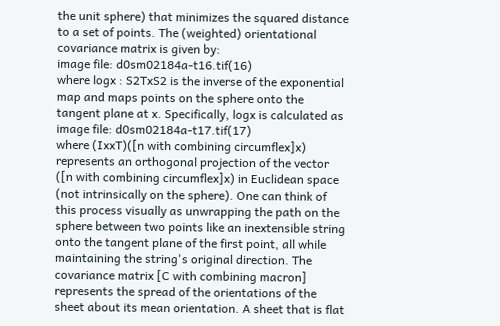the unit sphere) that minimizes the squared distance to a set of points. The (weighted) orientational covariance matrix is given by:
image file: d0sm02184a-t16.tif(16)
where logx : S2TxS2 is the inverse of the exponential map and maps points on the sphere onto the tangent plane at x. Specifically, logx is calculated as
image file: d0sm02184a-t17.tif(17)
where (IxxT)([n with combining circumflex]x) represents an orthogonal projection of the vector ([n with combining circumflex]x) in Euclidean space (not intrinsically on the sphere). One can think of this process visually as unwrapping the path on the sphere between two points like an inextensible string onto the tangent plane of the first point, all while maintaining the string's original direction. The covariance matrix [C with combining macron] represents the spread of the orientations of the sheet about its mean orientation. A sheet that is flat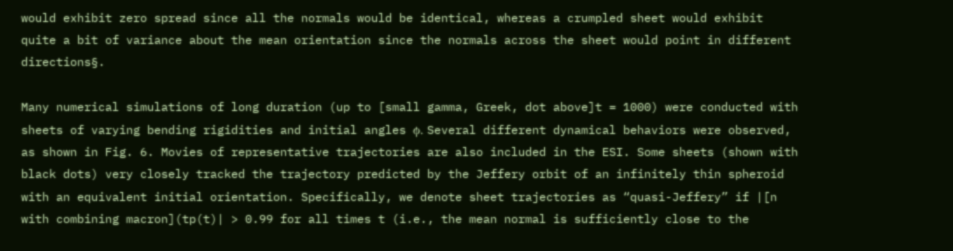would exhibit zero spread since all the normals would be identical, whereas a crumpled sheet would exhibit quite a bit of variance about the mean orientation since the normals across the sheet would point in different directions§.

Many numerical simulations of long duration (up to [small gamma, Greek, dot above]t = 1000) were conducted with sheets of varying bending rigidities and initial angles ϕ. Several different dynamical behaviors were observed, as shown in Fig. 6. Movies of representative trajectories are also included in the ESI. Some sheets (shown with black dots) very closely tracked the trajectory predicted by the Jeffery orbit of an infinitely thin spheroid with an equivalent initial orientation. Specifically, we denote sheet trajectories as “quasi-Jeffery” if |[n with combining macron](tp(t)| > 0.99 for all times t (i.e., the mean normal is sufficiently close to the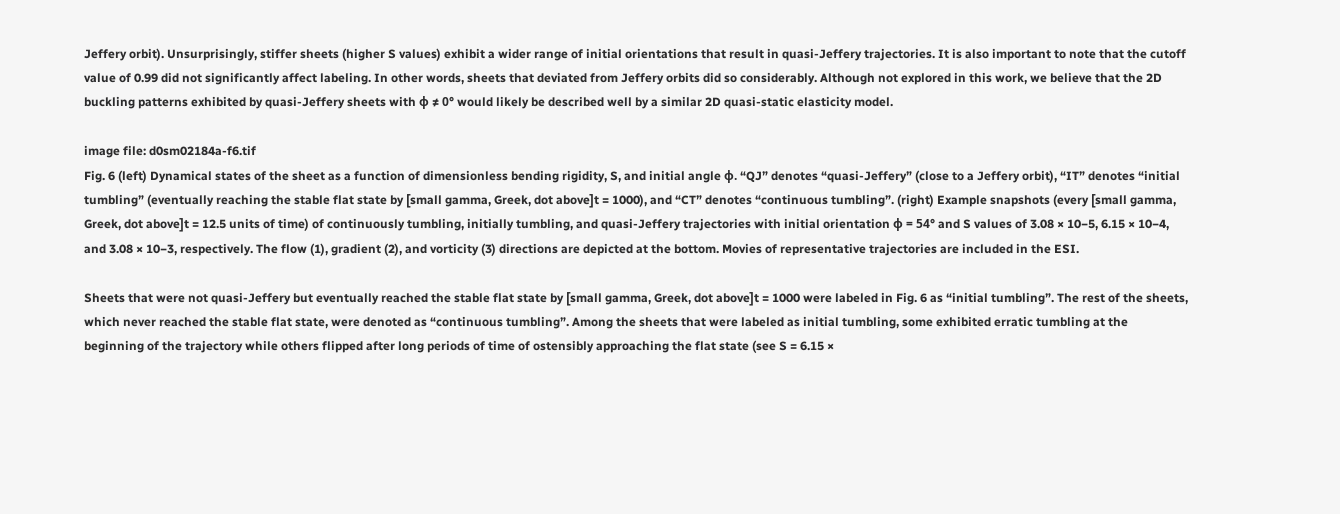Jeffery orbit). Unsurprisingly, stiffer sheets (higher S values) exhibit a wider range of initial orientations that result in quasi-Jeffery trajectories. It is also important to note that the cutoff value of 0.99 did not significantly affect labeling. In other words, sheets that deviated from Jeffery orbits did so considerably. Although not explored in this work, we believe that the 2D buckling patterns exhibited by quasi-Jeffery sheets with ϕ ≠ 0° would likely be described well by a similar 2D quasi-static elasticity model.

image file: d0sm02184a-f6.tif
Fig. 6 (left) Dynamical states of the sheet as a function of dimensionless bending rigidity, S, and initial angle ϕ. “QJ” denotes “quasi-Jeffery” (close to a Jeffery orbit), “IT” denotes “initial tumbling” (eventually reaching the stable flat state by [small gamma, Greek, dot above]t = 1000), and “CT” denotes “continuous tumbling”. (right) Example snapshots (every [small gamma, Greek, dot above]t = 12.5 units of time) of continuously tumbling, initially tumbling, and quasi-Jeffery trajectories with initial orientation ϕ = 54° and S values of 3.08 × 10−5, 6.15 × 10−4, and 3.08 × 10−3, respectively. The flow (1), gradient (2), and vorticity (3) directions are depicted at the bottom. Movies of representative trajectories are included in the ESI.

Sheets that were not quasi-Jeffery but eventually reached the stable flat state by [small gamma, Greek, dot above]t = 1000 were labeled in Fig. 6 as “initial tumbling”. The rest of the sheets, which never reached the stable flat state, were denoted as “continuous tumbling”. Among the sheets that were labeled as initial tumbling, some exhibited erratic tumbling at the beginning of the trajectory while others flipped after long periods of time of ostensibly approaching the flat state (see S = 6.15 ×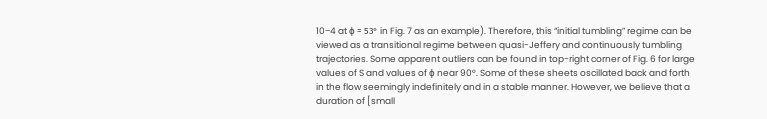10−4 at ϕ = 53° in Fig. 7 as an example). Therefore, this “initial tumbling” regime can be viewed as a transitional regime between quasi-Jeffery and continuously tumbling trajectories. Some apparent outliers can be found in top-right corner of Fig. 6 for large values of S and values of ϕ near 90°. Some of these sheets oscillated back and forth in the flow seemingly indefinitely and in a stable manner. However, we believe that a duration of [small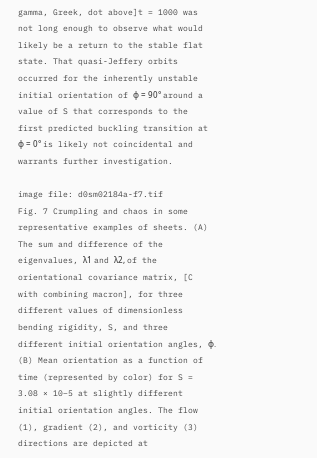gamma, Greek, dot above]t = 1000 was not long enough to observe what would likely be a return to the stable flat state. That quasi-Jeffery orbits occurred for the inherently unstable initial orientation of ϕ = 90° around a value of S that corresponds to the first predicted buckling transition at ϕ = 0° is likely not coincidental and warrants further investigation.

image file: d0sm02184a-f7.tif
Fig. 7 Crumpling and chaos in some representative examples of sheets. (A) The sum and difference of the eigenvalues, λ1 and λ2, of the orientational covariance matrix, [C with combining macron], for three different values of dimensionless bending rigidity, S, and three different initial orientation angles, ϕ. (B) Mean orientation as a function of time (represented by color) for S = 3.08 × 10−5 at slightly different initial orientation angles. The flow (1), gradient (2), and vorticity (3) directions are depicted at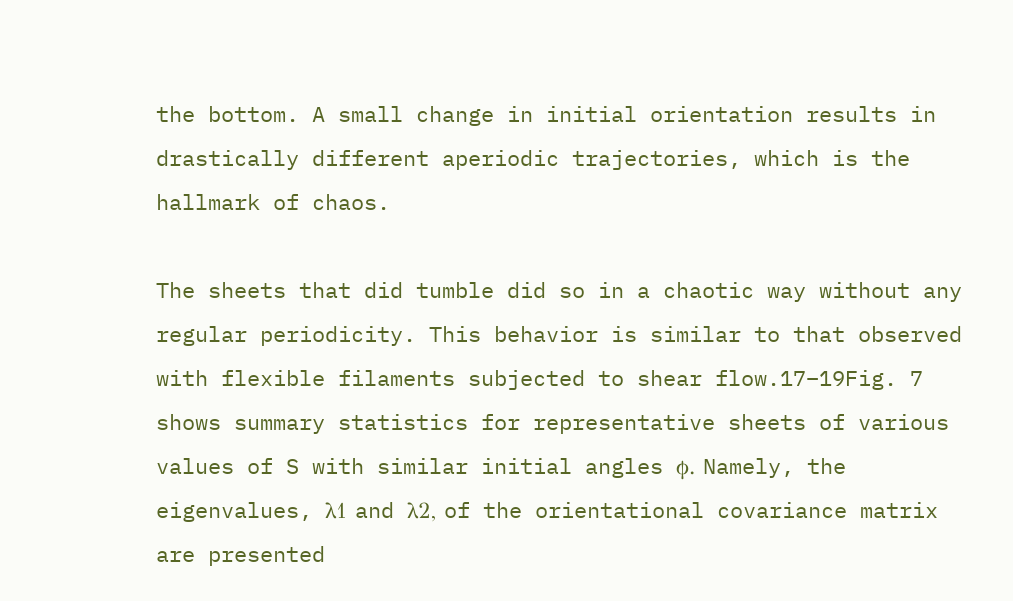the bottom. A small change in initial orientation results in drastically different aperiodic trajectories, which is the hallmark of chaos.

The sheets that did tumble did so in a chaotic way without any regular periodicity. This behavior is similar to that observed with flexible filaments subjected to shear flow.17–19Fig. 7 shows summary statistics for representative sheets of various values of S with similar initial angles ϕ. Namely, the eigenvalues, λ1 and λ2, of the orientational covariance matrix are presented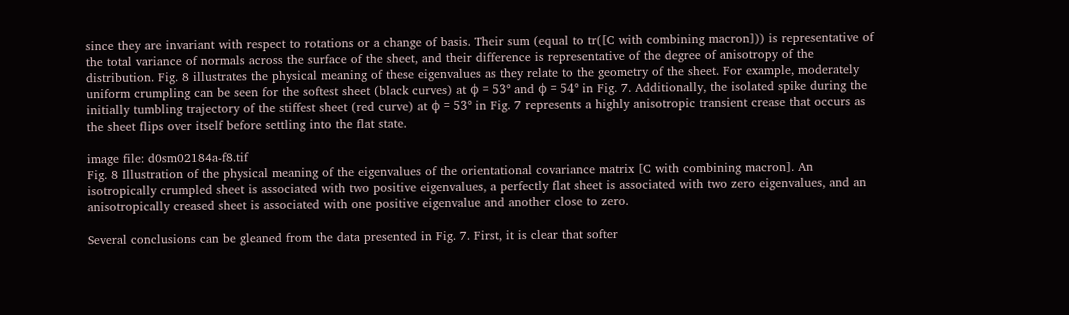since they are invariant with respect to rotations or a change of basis. Their sum (equal to tr([C with combining macron])) is representative of the total variance of normals across the surface of the sheet, and their difference is representative of the degree of anisotropy of the distribution. Fig. 8 illustrates the physical meaning of these eigenvalues as they relate to the geometry of the sheet. For example, moderately uniform crumpling can be seen for the softest sheet (black curves) at ϕ = 53° and ϕ = 54° in Fig. 7. Additionally, the isolated spike during the initially tumbling trajectory of the stiffest sheet (red curve) at ϕ = 53° in Fig. 7 represents a highly anisotropic transient crease that occurs as the sheet flips over itself before settling into the flat state.

image file: d0sm02184a-f8.tif
Fig. 8 Illustration of the physical meaning of the eigenvalues of the orientational covariance matrix [C with combining macron]. An isotropically crumpled sheet is associated with two positive eigenvalues, a perfectly flat sheet is associated with two zero eigenvalues, and an anisotropically creased sheet is associated with one positive eigenvalue and another close to zero.

Several conclusions can be gleaned from the data presented in Fig. 7. First, it is clear that softer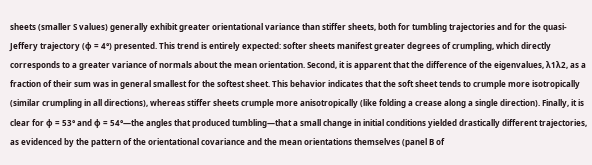sheets (smaller S values) generally exhibit greater orientational variance than stiffer sheets, both for tumbling trajectories and for the quasi-Jeffery trajectory (ϕ = 4°) presented. This trend is entirely expected: softer sheets manifest greater degrees of crumpling, which directly corresponds to a greater variance of normals about the mean orientation. Second, it is apparent that the difference of the eigenvalues, λ1λ2, as a fraction of their sum was in general smallest for the softest sheet. This behavior indicates that the soft sheet tends to crumple more isotropically (similar crumpling in all directions), whereas stiffer sheets crumple more anisotropically (like folding a crease along a single direction). Finally, it is clear for ϕ = 53° and ϕ = 54°—the angles that produced tumbling—that a small change in initial conditions yielded drastically different trajectories, as evidenced by the pattern of the orientational covariance and the mean orientations themselves (panel B of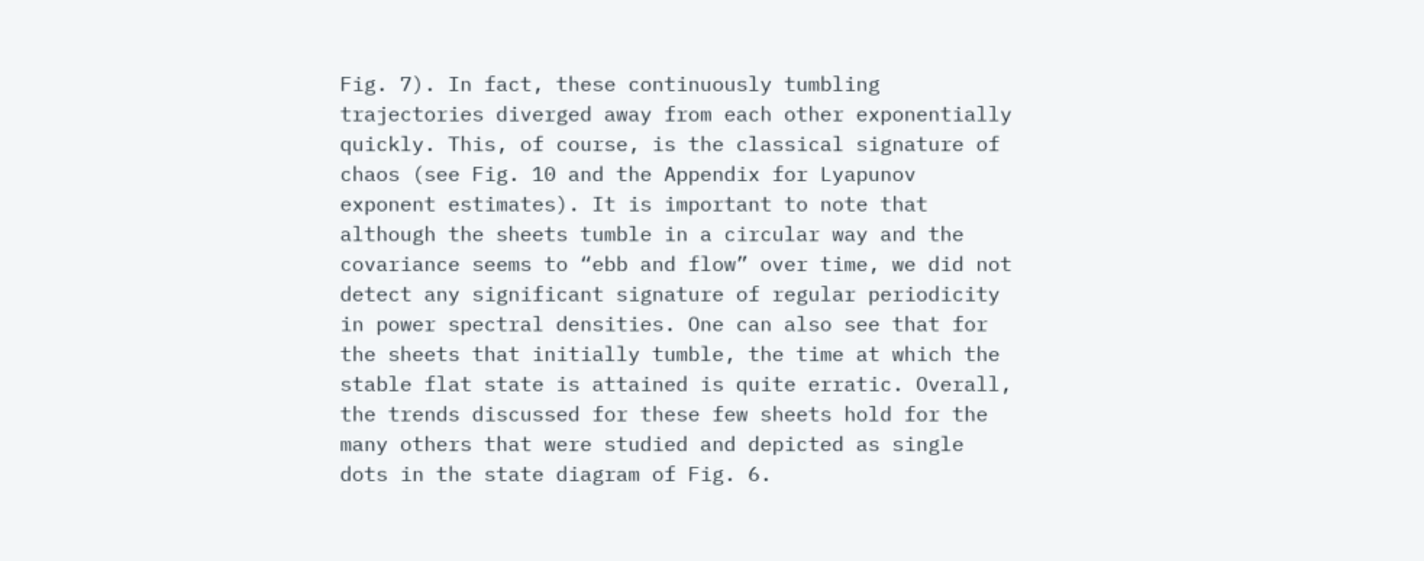Fig. 7). In fact, these continuously tumbling trajectories diverged away from each other exponentially quickly. This, of course, is the classical signature of chaos (see Fig. 10 and the Appendix for Lyapunov exponent estimates). It is important to note that although the sheets tumble in a circular way and the covariance seems to “ebb and flow” over time, we did not detect any significant signature of regular periodicity in power spectral densities. One can also see that for the sheets that initially tumble, the time at which the stable flat state is attained is quite erratic. Overall, the trends discussed for these few sheets hold for the many others that were studied and depicted as single dots in the state diagram of Fig. 6.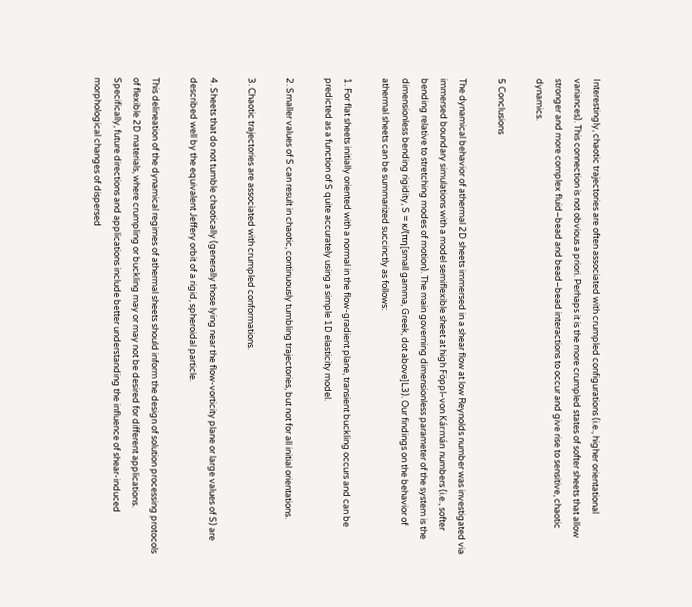Interestingly, chaotic trajectories are often associated with crumpled configurations (i.e., higher orientational variances). This connection is not obvious a priori. Perhaps it is the more crumpled states of softer sheets that allow stronger and more complex fluid–bead and bead–bead interactions to occur and give rise to sensitive, chaotic dynamics.

5 Conclusions

The dynamical behavior of athermal 2D sheets immersed in a shear flow at low Reynolds number was investigated via immersed boundary simulations with a model semiflexible sheet at high Föppl–von Kármán numbers (i.e., softer bending relative to stretching modes of motion). The main governing dimensionless parameter of the system is the dimensionless bending rigidity, S = κ/(πη[small gamma, Greek, dot above]L3). Our findings on the behavior of athermal sheets can be summarized succinctly as follows:

1. For flat sheets initially oriented with a normal in the flow-gradient plane, transient buckling occurs and can be predicted as a function of S quite accurately using a simple 1D elasticity model.

2. Smaller values of S can result in chaotic, continuously tumbling trajectories, but not for all initial orientations.

3. Chaotic trajectories are associated with crumpled conformations.

4. Sheets that do not tumble chaotically (generally those lying near the flow-vorticity plane or large values of S) are described well by the equivalent Jeffery orbit of a rigid, spheroidal particle.

This delineation of the dynamical regimes of athermal sheets should inform the design of solution processing protocols of flexible 2D materials, where crumpling or buckling may or may not be desired for different applications. Specifically, future directions and applications include better understanding the influence of shear-induced morphological changes of dispersed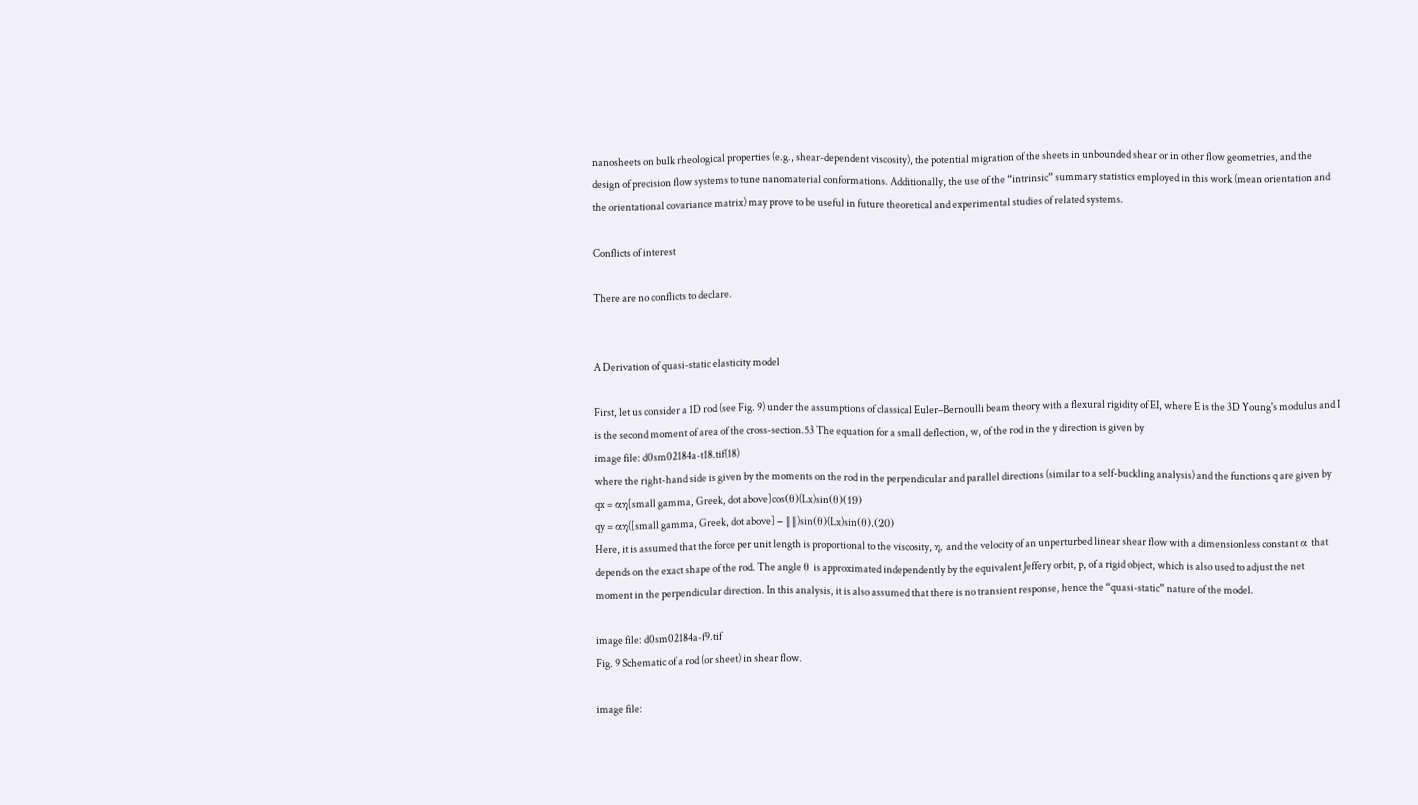nanosheets on bulk rheological properties (e.g., shear-dependent viscosity), the potential migration of the sheets in unbounded shear or in other flow geometries, and the design of precision flow systems to tune nanomaterial conformations. Additionally, the use of the “intrinsic” summary statistics employed in this work (mean orientation and the orientational covariance matrix) may prove to be useful in future theoretical and experimental studies of related systems.

Conflicts of interest

There are no conflicts to declare.


A Derivation of quasi-static elasticity model

First, let us consider a 1D rod (see Fig. 9) under the assumptions of classical Euler–Bernoulli beam theory with a flexural rigidity of EI, where E is the 3D Young's modulus and I is the second moment of area of the cross-section.53 The equation for a small deflection, w, of the rod in the y direction is given by
image file: d0sm02184a-t18.tif(18)
where the right-hand side is given by the moments on the rod in the perpendicular and parallel directions (similar to a self-buckling analysis) and the functions q are given by
qx = αη[small gamma, Greek, dot above]cos(θ)(Lx)sin(θ)(19)
qy = αη([small gamma, Greek, dot above] − ‖‖)sin(θ)(Lx)sin(θ).(20)
Here, it is assumed that the force per unit length is proportional to the viscosity, η, and the velocity of an unperturbed linear shear flow with a dimensionless constant α that depends on the exact shape of the rod. The angle θ is approximated independently by the equivalent Jeffery orbit, p, of a rigid object, which is also used to adjust the net moment in the perpendicular direction. In this analysis, it is also assumed that there is no transient response, hence the “quasi-static” nature of the model.

image file: d0sm02184a-f9.tif
Fig. 9 Schematic of a rod (or sheet) in shear flow.

image file: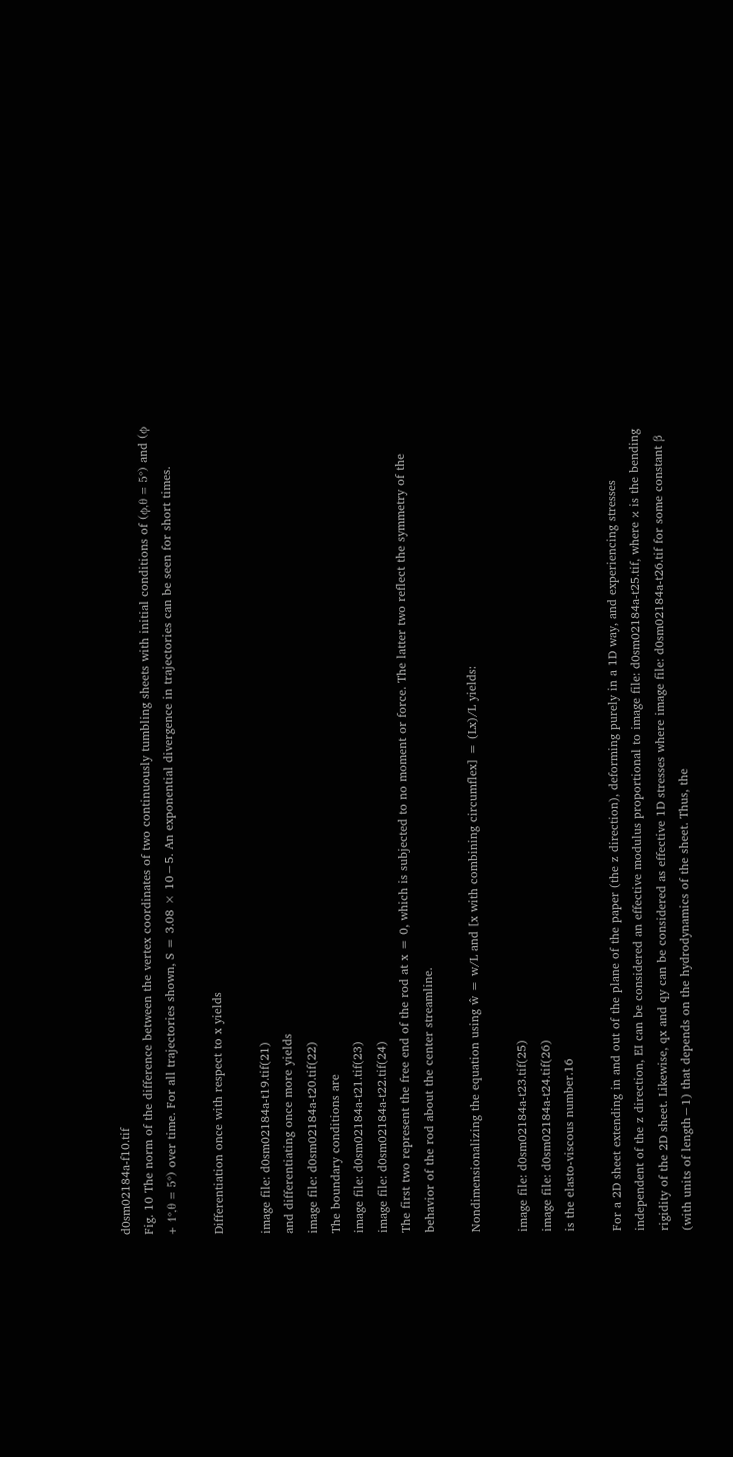d0sm02184a-f10.tif
Fig. 10 The norm of the difference between the vertex coordinates of two continuously tumbling sheets with initial conditions of (ϕ,θ = 5°) and (ϕ + 1°,θ = 5°) over time. For all trajectories shown, S = 3.08 × 10−5. An exponential divergence in trajectories can be seen for short times.

Differentiation once with respect to x yields

image file: d0sm02184a-t19.tif(21)
and differentiating once more yields
image file: d0sm02184a-t20.tif(22)
The boundary conditions are
image file: d0sm02184a-t21.tif(23)
image file: d0sm02184a-t22.tif(24)
The first two represent the free end of the rod at x = 0, which is subjected to no moment or force. The latter two reflect the symmetry of the behavior of the rod about the center streamline.

Nondimensionalizing the equation using ŵ = w/L and [x with combining circumflex] = (Lx)/L yields:

image file: d0sm02184a-t23.tif(25)
image file: d0sm02184a-t24.tif(26)
is the elasto-viscous number.16

For a 2D sheet extending in and out of the plane of the paper (the z direction), deforming purely in a 1D way, and experiencing stresses independent of the z direction, EI can be considered an effective modulus proportional to image file: d0sm02184a-t25.tif, where κ is the bending rigidity of the 2D sheet. Likewise, qx and qy can be considered as effective 1D stresses where image file: d0sm02184a-t26.tif for some constant β (with units of length−1) that depends on the hydrodynamics of the sheet. Thus, the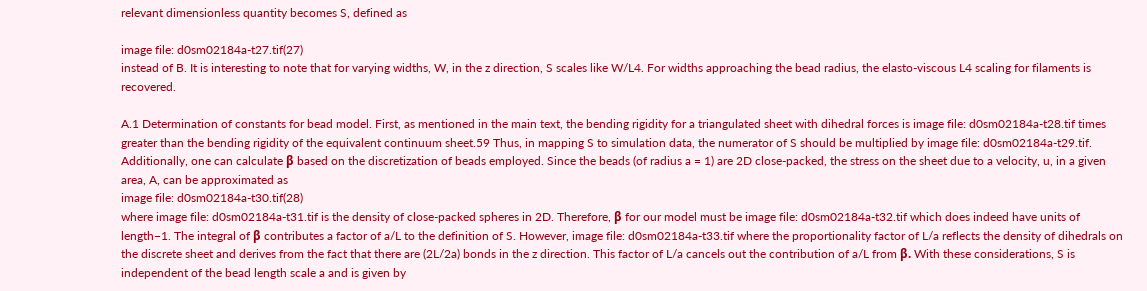relevant dimensionless quantity becomes S, defined as

image file: d0sm02184a-t27.tif(27)
instead of B. It is interesting to note that for varying widths, W, in the z direction, S scales like W/L4. For widths approaching the bead radius, the elasto-viscous L4 scaling for filaments is recovered.

A.1 Determination of constants for bead model. First, as mentioned in the main text, the bending rigidity for a triangulated sheet with dihedral forces is image file: d0sm02184a-t28.tif times greater than the bending rigidity of the equivalent continuum sheet.59 Thus, in mapping S to simulation data, the numerator of S should be multiplied by image file: d0sm02184a-t29.tif. Additionally, one can calculate β based on the discretization of beads employed. Since the beads (of radius a = 1) are 2D close-packed, the stress on the sheet due to a velocity, u, in a given area, A, can be approximated as
image file: d0sm02184a-t30.tif(28)
where image file: d0sm02184a-t31.tif is the density of close-packed spheres in 2D. Therefore, β for our model must be image file: d0sm02184a-t32.tif which does indeed have units of length−1. The integral of β contributes a factor of a/L to the definition of S. However, image file: d0sm02184a-t33.tif where the proportionality factor of L/a reflects the density of dihedrals on the discrete sheet and derives from the fact that there are (2L/2a) bonds in the z direction. This factor of L/a cancels out the contribution of a/L from β. With these considerations, S is independent of the bead length scale a and is given by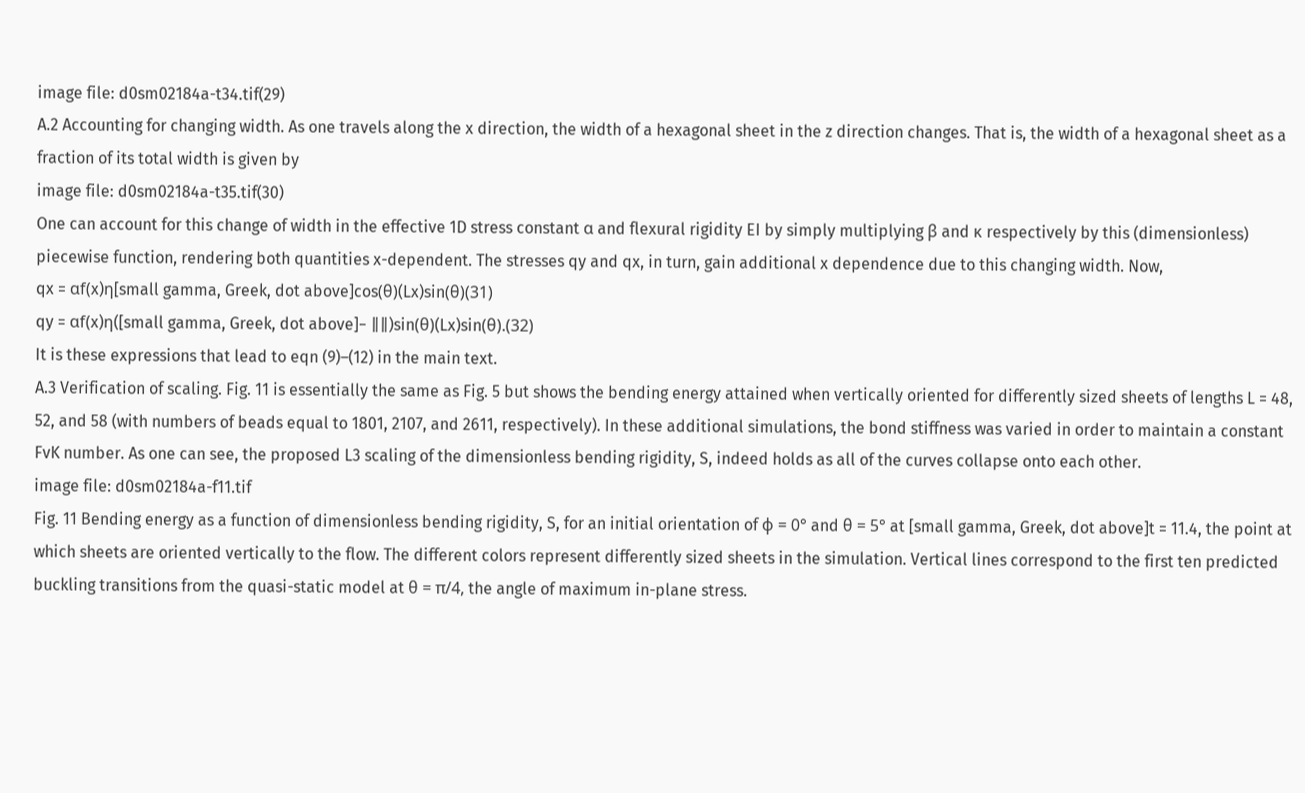image file: d0sm02184a-t34.tif(29)
A.2 Accounting for changing width. As one travels along the x direction, the width of a hexagonal sheet in the z direction changes. That is, the width of a hexagonal sheet as a fraction of its total width is given by
image file: d0sm02184a-t35.tif(30)
One can account for this change of width in the effective 1D stress constant α and flexural rigidity EI by simply multiplying β and κ respectively by this (dimensionless) piecewise function, rendering both quantities x-dependent. The stresses qy and qx, in turn, gain additional x dependence due to this changing width. Now,
qx = αf(x)η[small gamma, Greek, dot above]cos(θ)(Lx)sin(θ)(31)
qy = αf(x)η([small gamma, Greek, dot above]− ‖‖)sin(θ)(Lx)sin(θ).(32)
It is these expressions that lead to eqn (9)–(12) in the main text.
A.3 Verification of scaling. Fig. 11 is essentially the same as Fig. 5 but shows the bending energy attained when vertically oriented for differently sized sheets of lengths L = 48, 52, and 58 (with numbers of beads equal to 1801, 2107, and 2611, respectively). In these additional simulations, the bond stiffness was varied in order to maintain a constant FvK number. As one can see, the proposed L3 scaling of the dimensionless bending rigidity, S, indeed holds as all of the curves collapse onto each other.
image file: d0sm02184a-f11.tif
Fig. 11 Bending energy as a function of dimensionless bending rigidity, S, for an initial orientation of ϕ = 0° and θ = 5° at [small gamma, Greek, dot above]t = 11.4, the point at which sheets are oriented vertically to the flow. The different colors represent differently sized sheets in the simulation. Vertical lines correspond to the first ten predicted buckling transitions from the quasi-static model at θ = π/4, the angle of maximum in-plane stress.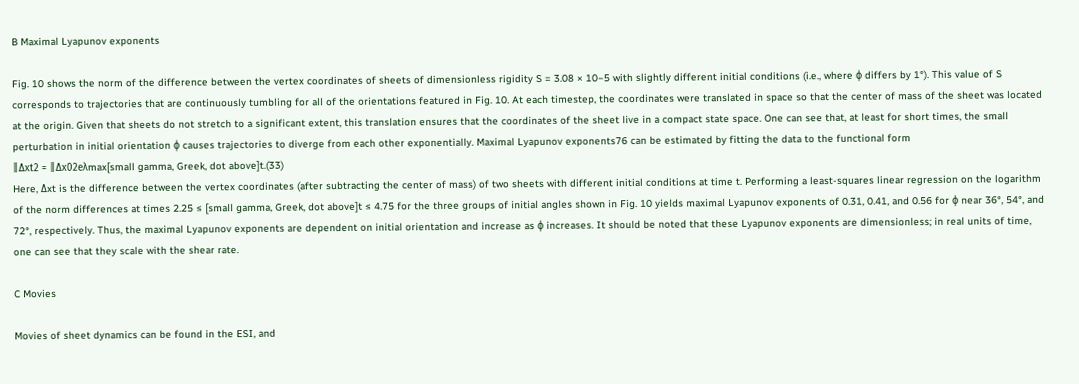B Maximal Lyapunov exponents

Fig. 10 shows the norm of the difference between the vertex coordinates of sheets of dimensionless rigidity S = 3.08 × 10−5 with slightly different initial conditions (i.e., where ϕ differs by 1°). This value of S corresponds to trajectories that are continuously tumbling for all of the orientations featured in Fig. 10. At each timestep, the coordinates were translated in space so that the center of mass of the sheet was located at the origin. Given that sheets do not stretch to a significant extent, this translation ensures that the coordinates of the sheet live in a compact state space. One can see that, at least for short times, the small perturbation in initial orientation ϕ causes trajectories to diverge from each other exponentially. Maximal Lyapunov exponents76 can be estimated by fitting the data to the functional form
‖Δxt2 = ‖Δx02eλmax[small gamma, Greek, dot above]t.(33)
Here, Δxt is the difference between the vertex coordinates (after subtracting the center of mass) of two sheets with different initial conditions at time t. Performing a least-squares linear regression on the logarithm of the norm differences at times 2.25 ≤ [small gamma, Greek, dot above]t ≤ 4.75 for the three groups of initial angles shown in Fig. 10 yields maximal Lyapunov exponents of 0.31, 0.41, and 0.56 for ϕ near 36°, 54°, and 72°, respectively. Thus, the maximal Lyapunov exponents are dependent on initial orientation and increase as ϕ increases. It should be noted that these Lyapunov exponents are dimensionless; in real units of time, one can see that they scale with the shear rate.

C Movies

Movies of sheet dynamics can be found in the ESI, and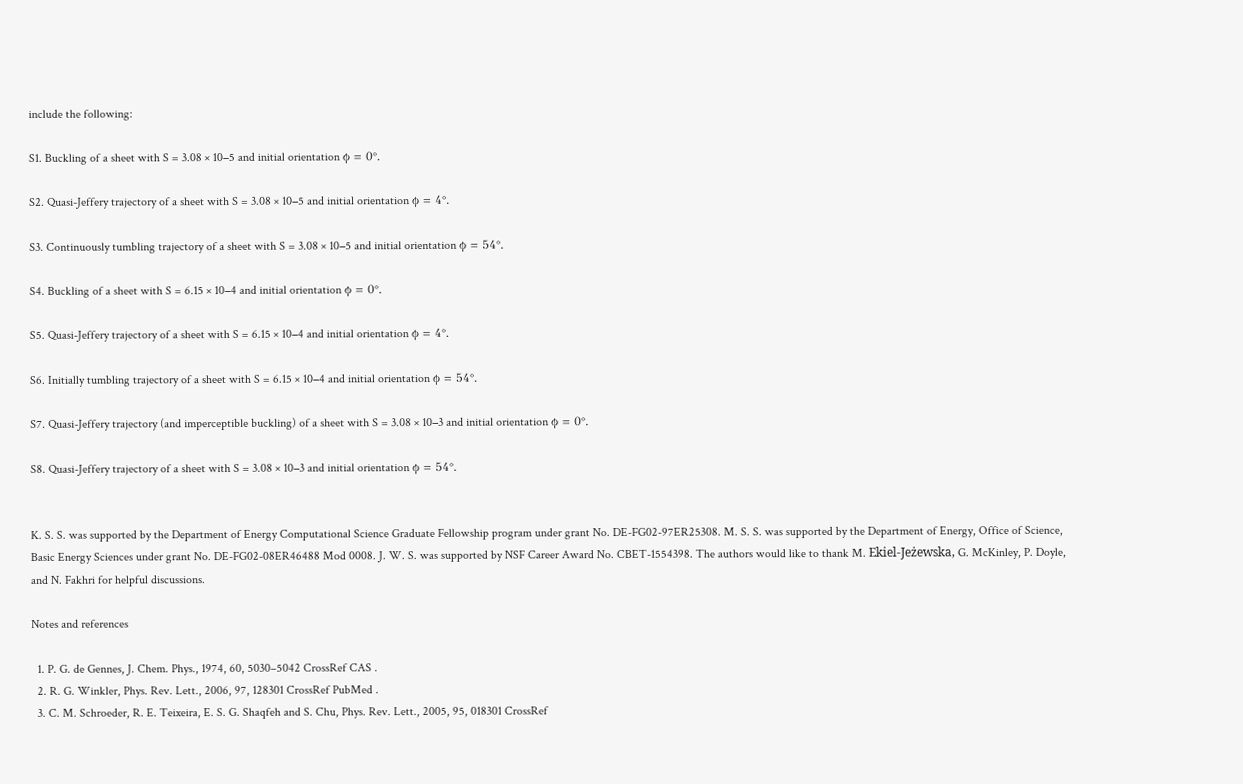include the following:

S1. Buckling of a sheet with S = 3.08 × 10−5 and initial orientation ϕ = 0°.

S2. Quasi-Jeffery trajectory of a sheet with S = 3.08 × 10−5 and initial orientation ϕ = 4°.

S3. Continuously tumbling trajectory of a sheet with S = 3.08 × 10−5 and initial orientation ϕ = 54°.

S4. Buckling of a sheet with S = 6.15 × 10−4 and initial orientation ϕ = 0°.

S5. Quasi-Jeffery trajectory of a sheet with S = 6.15 × 10−4 and initial orientation ϕ = 4°.

S6. Initially tumbling trajectory of a sheet with S = 6.15 × 10−4 and initial orientation ϕ = 54°.

S7. Quasi-Jeffery trajectory (and imperceptible buckling) of a sheet with S = 3.08 × 10−3 and initial orientation ϕ = 0°.

S8. Quasi-Jeffery trajectory of a sheet with S = 3.08 × 10−3 and initial orientation ϕ = 54°.


K. S. S. was supported by the Department of Energy Computational Science Graduate Fellowship program under grant No. DE-FG02-97ER25308. M. S. S. was supported by the Department of Energy, Office of Science, Basic Energy Sciences under grant No. DE-FG02-08ER46488 Mod 0008. J. W. S. was supported by NSF Career Award No. CBET-1554398. The authors would like to thank M. Ekiel-Jeżewska, G. McKinley, P. Doyle, and N. Fakhri for helpful discussions.

Notes and references

  1. P. G. de Gennes, J. Chem. Phys., 1974, 60, 5030–5042 CrossRef CAS .
  2. R. G. Winkler, Phys. Rev. Lett., 2006, 97, 128301 CrossRef PubMed .
  3. C. M. Schroeder, R. E. Teixeira, E. S. G. Shaqfeh and S. Chu, Phys. Rev. Lett., 2005, 95, 018301 CrossRef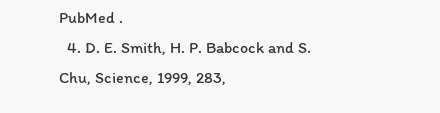PubMed .
  4. D. E. Smith, H. P. Babcock and S. Chu, Science, 1999, 283,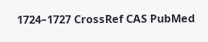1724–1727 CrossRef CAS PubMed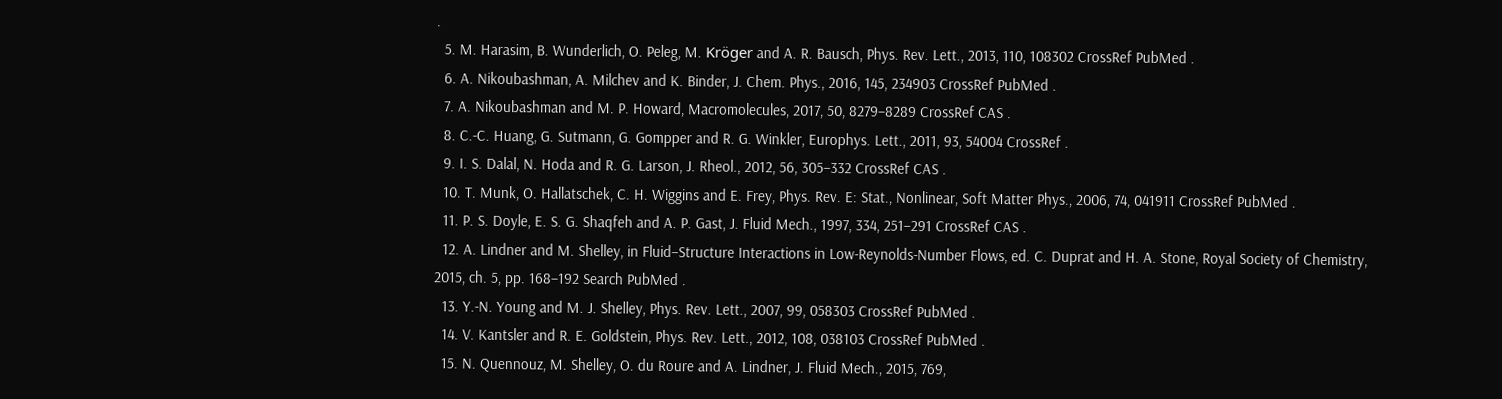.
  5. M. Harasim, B. Wunderlich, O. Peleg, M. Kröger and A. R. Bausch, Phys. Rev. Lett., 2013, 110, 108302 CrossRef PubMed .
  6. A. Nikoubashman, A. Milchev and K. Binder, J. Chem. Phys., 2016, 145, 234903 CrossRef PubMed .
  7. A. Nikoubashman and M. P. Howard, Macromolecules, 2017, 50, 8279–8289 CrossRef CAS .
  8. C.-C. Huang, G. Sutmann, G. Gompper and R. G. Winkler, Europhys. Lett., 2011, 93, 54004 CrossRef .
  9. I. S. Dalal, N. Hoda and R. G. Larson, J. Rheol., 2012, 56, 305–332 CrossRef CAS .
  10. T. Munk, O. Hallatschek, C. H. Wiggins and E. Frey, Phys. Rev. E: Stat., Nonlinear, Soft Matter Phys., 2006, 74, 041911 CrossRef PubMed .
  11. P. S. Doyle, E. S. G. Shaqfeh and A. P. Gast, J. Fluid Mech., 1997, 334, 251–291 CrossRef CAS .
  12. A. Lindner and M. Shelley, in Fluid–Structure Interactions in Low-Reynolds-Number Flows, ed. C. Duprat and H. A. Stone, Royal Society of Chemistry, 2015, ch. 5, pp. 168–192 Search PubMed .
  13. Y.-N. Young and M. J. Shelley, Phys. Rev. Lett., 2007, 99, 058303 CrossRef PubMed .
  14. V. Kantsler and R. E. Goldstein, Phys. Rev. Lett., 2012, 108, 038103 CrossRef PubMed .
  15. N. Quennouz, M. Shelley, O. du Roure and A. Lindner, J. Fluid Mech., 2015, 769,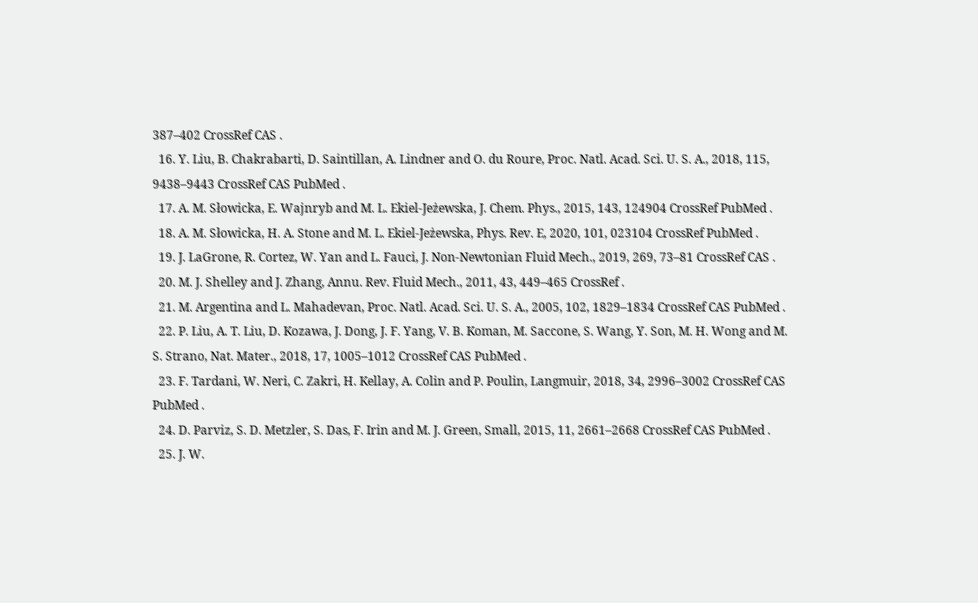387–402 CrossRef CAS .
  16. Y. Liu, B. Chakrabarti, D. Saintillan, A. Lindner and O. du Roure, Proc. Natl. Acad. Sci. U. S. A., 2018, 115, 9438–9443 CrossRef CAS PubMed .
  17. A. M. Słowicka, E. Wajnryb and M. L. Ekiel-Jeżewska, J. Chem. Phys., 2015, 143, 124904 CrossRef PubMed .
  18. A. M. Słowicka, H. A. Stone and M. L. Ekiel-Jeżewska, Phys. Rev. E, 2020, 101, 023104 CrossRef PubMed .
  19. J. LaGrone, R. Cortez, W. Yan and L. Fauci, J. Non-Newtonian Fluid Mech., 2019, 269, 73–81 CrossRef CAS .
  20. M. J. Shelley and J. Zhang, Annu. Rev. Fluid Mech., 2011, 43, 449–465 CrossRef .
  21. M. Argentina and L. Mahadevan, Proc. Natl. Acad. Sci. U. S. A., 2005, 102, 1829–1834 CrossRef CAS PubMed .
  22. P. Liu, A. T. Liu, D. Kozawa, J. Dong, J. F. Yang, V. B. Koman, M. Saccone, S. Wang, Y. Son, M. H. Wong and M. S. Strano, Nat. Mater., 2018, 17, 1005–1012 CrossRef CAS PubMed .
  23. F. Tardani, W. Neri, C. Zakri, H. Kellay, A. Colin and P. Poulin, Langmuir, 2018, 34, 2996–3002 CrossRef CAS PubMed .
  24. D. Parviz, S. D. Metzler, S. Das, F. Irin and M. J. Green, Small, 2015, 11, 2661–2668 CrossRef CAS PubMed .
  25. J. W.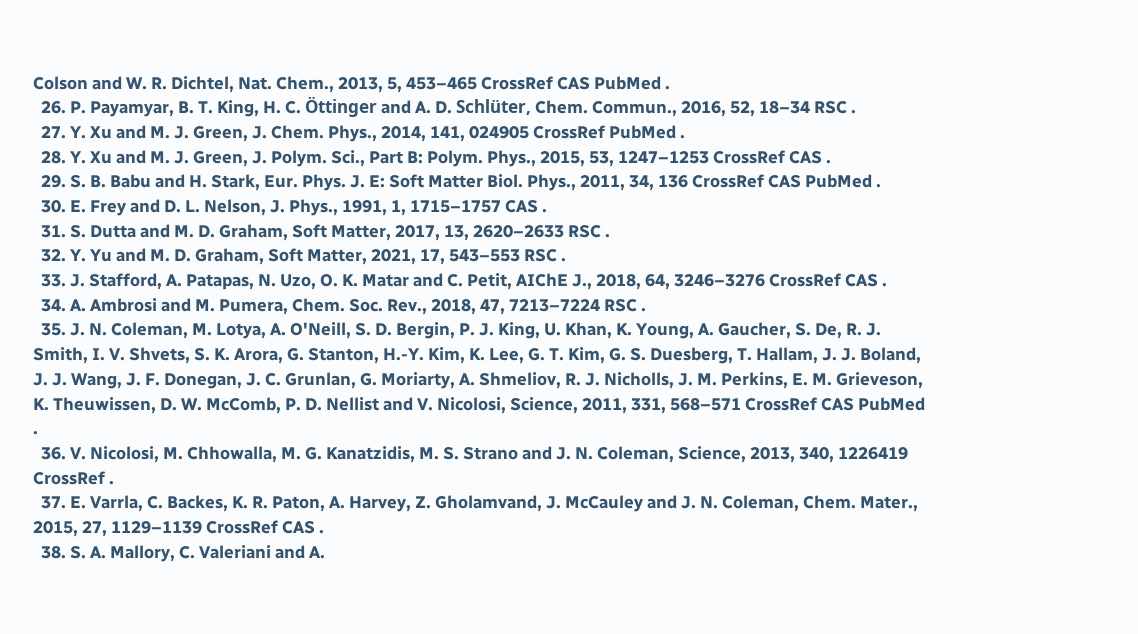Colson and W. R. Dichtel, Nat. Chem., 2013, 5, 453–465 CrossRef CAS PubMed .
  26. P. Payamyar, B. T. King, H. C. Öttinger and A. D. Schlüter, Chem. Commun., 2016, 52, 18–34 RSC .
  27. Y. Xu and M. J. Green, J. Chem. Phys., 2014, 141, 024905 CrossRef PubMed .
  28. Y. Xu and M. J. Green, J. Polym. Sci., Part B: Polym. Phys., 2015, 53, 1247–1253 CrossRef CAS .
  29. S. B. Babu and H. Stark, Eur. Phys. J. E: Soft Matter Biol. Phys., 2011, 34, 136 CrossRef CAS PubMed .
  30. E. Frey and D. L. Nelson, J. Phys., 1991, 1, 1715–1757 CAS .
  31. S. Dutta and M. D. Graham, Soft Matter, 2017, 13, 2620–2633 RSC .
  32. Y. Yu and M. D. Graham, Soft Matter, 2021, 17, 543–553 RSC .
  33. J. Stafford, A. Patapas, N. Uzo, O. K. Matar and C. Petit, AIChE J., 2018, 64, 3246–3276 CrossRef CAS .
  34. A. Ambrosi and M. Pumera, Chem. Soc. Rev., 2018, 47, 7213–7224 RSC .
  35. J. N. Coleman, M. Lotya, A. O'Neill, S. D. Bergin, P. J. King, U. Khan, K. Young, A. Gaucher, S. De, R. J. Smith, I. V. Shvets, S. K. Arora, G. Stanton, H.-Y. Kim, K. Lee, G. T. Kim, G. S. Duesberg, T. Hallam, J. J. Boland, J. J. Wang, J. F. Donegan, J. C. Grunlan, G. Moriarty, A. Shmeliov, R. J. Nicholls, J. M. Perkins, E. M. Grieveson, K. Theuwissen, D. W. McComb, P. D. Nellist and V. Nicolosi, Science, 2011, 331, 568–571 CrossRef CAS PubMed .
  36. V. Nicolosi, M. Chhowalla, M. G. Kanatzidis, M. S. Strano and J. N. Coleman, Science, 2013, 340, 1226419 CrossRef .
  37. E. Varrla, C. Backes, K. R. Paton, A. Harvey, Z. Gholamvand, J. McCauley and J. N. Coleman, Chem. Mater., 2015, 27, 1129–1139 CrossRef CAS .
  38. S. A. Mallory, C. Valeriani and A.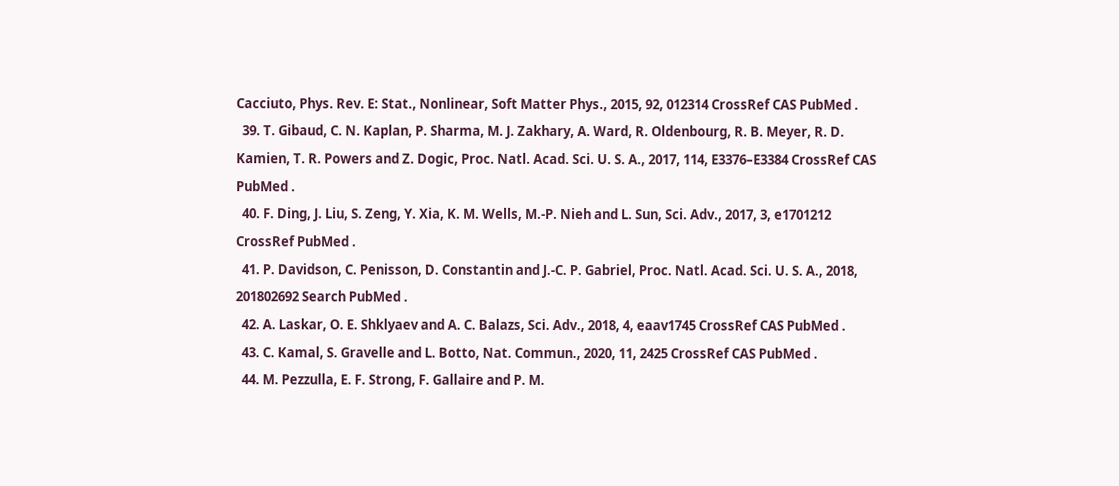Cacciuto, Phys. Rev. E: Stat., Nonlinear, Soft Matter Phys., 2015, 92, 012314 CrossRef CAS PubMed .
  39. T. Gibaud, C. N. Kaplan, P. Sharma, M. J. Zakhary, A. Ward, R. Oldenbourg, R. B. Meyer, R. D. Kamien, T. R. Powers and Z. Dogic, Proc. Natl. Acad. Sci. U. S. A., 2017, 114, E3376–E3384 CrossRef CAS PubMed .
  40. F. Ding, J. Liu, S. Zeng, Y. Xia, K. M. Wells, M.-P. Nieh and L. Sun, Sci. Adv., 2017, 3, e1701212 CrossRef PubMed .
  41. P. Davidson, C. Penisson, D. Constantin and J.-C. P. Gabriel, Proc. Natl. Acad. Sci. U. S. A., 2018, 201802692 Search PubMed .
  42. A. Laskar, O. E. Shklyaev and A. C. Balazs, Sci. Adv., 2018, 4, eaav1745 CrossRef CAS PubMed .
  43. C. Kamal, S. Gravelle and L. Botto, Nat. Commun., 2020, 11, 2425 CrossRef CAS PubMed .
  44. M. Pezzulla, E. F. Strong, F. Gallaire and P. M.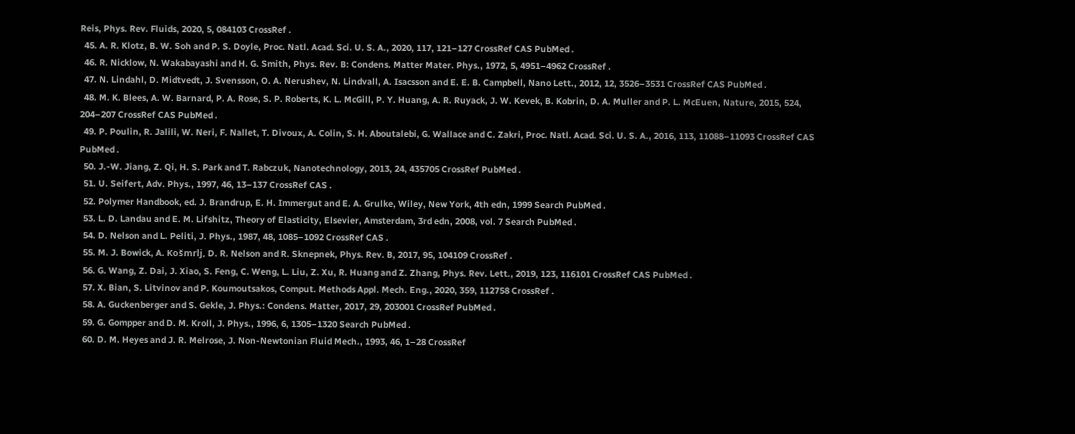Reis, Phys. Rev. Fluids, 2020, 5, 084103 CrossRef .
  45. A. R. Klotz, B. W. Soh and P. S. Doyle, Proc. Natl. Acad. Sci. U. S. A., 2020, 117, 121–127 CrossRef CAS PubMed .
  46. R. Nicklow, N. Wakabayashi and H. G. Smith, Phys. Rev. B: Condens. Matter Mater. Phys., 1972, 5, 4951–4962 CrossRef .
  47. N. Lindahl, D. Midtvedt, J. Svensson, O. A. Nerushev, N. Lindvall, A. Isacsson and E. E. B. Campbell, Nano Lett., 2012, 12, 3526–3531 CrossRef CAS PubMed .
  48. M. K. Blees, A. W. Barnard, P. A. Rose, S. P. Roberts, K. L. McGill, P. Y. Huang, A. R. Ruyack, J. W. Kevek, B. Kobrin, D. A. Muller and P. L. McEuen, Nature, 2015, 524, 204–207 CrossRef CAS PubMed .
  49. P. Poulin, R. Jalili, W. Neri, F. Nallet, T. Divoux, A. Colin, S. H. Aboutalebi, G. Wallace and C. Zakri, Proc. Natl. Acad. Sci. U. S. A., 2016, 113, 11088–11093 CrossRef CAS PubMed .
  50. J.-W. Jiang, Z. Qi, H. S. Park and T. Rabczuk, Nanotechnology, 2013, 24, 435705 CrossRef PubMed .
  51. U. Seifert, Adv. Phys., 1997, 46, 13–137 CrossRef CAS .
  52. Polymer Handbook, ed. J. Brandrup, E. H. Immergut and E. A. Grulke, Wiley, New York, 4th edn, 1999 Search PubMed .
  53. L. D. Landau and E. M. Lifshitz, Theory of Elasticity, Elsevier, Amsterdam, 3rd edn, 2008, vol. 7 Search PubMed .
  54. D. Nelson and L. Peliti, J. Phys., 1987, 48, 1085–1092 CrossRef CAS .
  55. M. J. Bowick, A. Košmrlj, D. R. Nelson and R. Sknepnek, Phys. Rev. B, 2017, 95, 104109 CrossRef .
  56. G. Wang, Z. Dai, J. Xiao, S. Feng, C. Weng, L. Liu, Z. Xu, R. Huang and Z. Zhang, Phys. Rev. Lett., 2019, 123, 116101 CrossRef CAS PubMed .
  57. X. Bian, S. Litvinov and P. Koumoutsakos, Comput. Methods Appl. Mech. Eng., 2020, 359, 112758 CrossRef .
  58. A. Guckenberger and S. Gekle, J. Phys.: Condens. Matter, 2017, 29, 203001 CrossRef PubMed .
  59. G. Gompper and D. M. Kroll, J. Phys., 1996, 6, 1305–1320 Search PubMed .
  60. D. M. Heyes and J. R. Melrose, J. Non-Newtonian Fluid Mech., 1993, 46, 1–28 CrossRef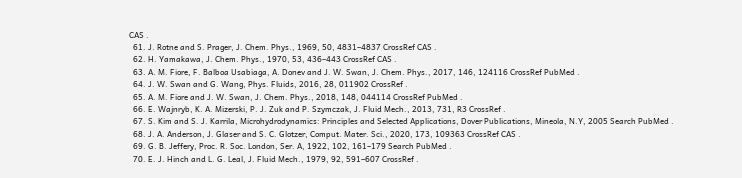CAS .
  61. J. Rotne and S. Prager, J. Chem. Phys., 1969, 50, 4831–4837 CrossRef CAS .
  62. H. Yamakawa, J. Chem. Phys., 1970, 53, 436–443 CrossRef CAS .
  63. A. M. Fiore, F. Balboa Usabiaga, A. Donev and J. W. Swan, J. Chem. Phys., 2017, 146, 124116 CrossRef PubMed .
  64. J. W. Swan and G. Wang, Phys. Fluids, 2016, 28, 011902 CrossRef .
  65. A. M. Fiore and J. W. Swan, J. Chem. Phys., 2018, 148, 044114 CrossRef PubMed .
  66. E. Wajnryb, K. A. Mizerski, P. J. Zuk and P. Szymczak, J. Fluid Mech., 2013, 731, R3 CrossRef .
  67. S. Kim and S. J. Karrila, Microhydrodynamics: Principles and Selected Applications, Dover Publications, Mineola, N.Y, 2005 Search PubMed .
  68. J. A. Anderson, J. Glaser and S. C. Glotzer, Comput. Mater. Sci., 2020, 173, 109363 CrossRef CAS .
  69. G. B. Jeffery, Proc. R. Soc. London, Ser. A, 1922, 102, 161–179 Search PubMed .
  70. E. J. Hinch and L. G. Leal, J. Fluid Mech., 1979, 92, 591–607 CrossRef .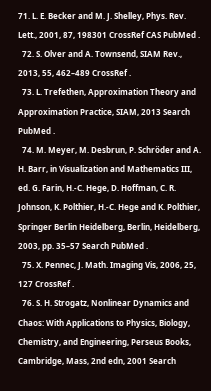71. L. E. Becker and M. J. Shelley, Phys. Rev. Lett., 2001, 87, 198301 CrossRef CAS PubMed .
  72. S. Olver and A. Townsend, SIAM Rev., 2013, 55, 462–489 CrossRef .
  73. L. Trefethen, Approximation Theory and Approximation Practice, SIAM, 2013 Search PubMed .
  74. M. Meyer, M. Desbrun, P. Schröder and A. H. Barr, in Visualization and Mathematics III, ed. G. Farin, H.-C. Hege, D. Hoffman, C. R. Johnson, K. Polthier, H.-C. Hege and K. Polthier, Springer Berlin Heidelberg, Berlin, Heidelberg, 2003, pp. 35–57 Search PubMed .
  75. X. Pennec, J. Math. Imaging Vis, 2006, 25, 127 CrossRef .
  76. S. H. Strogatz, Nonlinear Dynamics and Chaos: With Applications to Physics, Biology, Chemistry, and Engineering, Perseus Books, Cambridge, Mass, 2nd edn, 2001 Search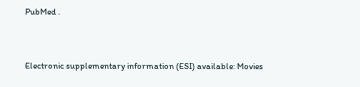PubMed .


Electronic supplementary information (ESI) available: Movies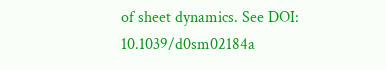of sheet dynamics. See DOI: 10.1039/d0sm02184a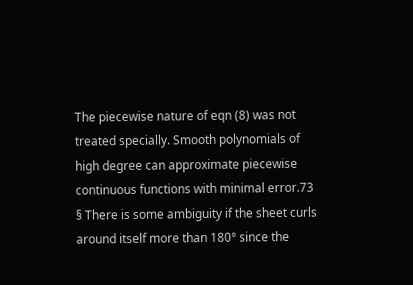The piecewise nature of eqn (8) was not treated specially. Smooth polynomials of high degree can approximate piecewise continuous functions with minimal error.73
§ There is some ambiguity if the sheet curls around itself more than 180° since the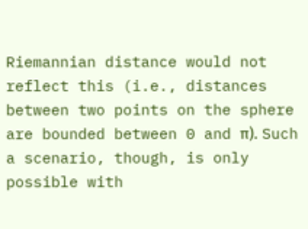Riemannian distance would not reflect this (i.e., distances between two points on the sphere are bounded between 0 and π). Such a scenario, though, is only possible with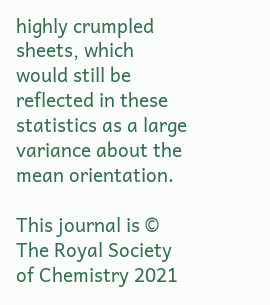highly crumpled sheets, which would still be reflected in these statistics as a large variance about the mean orientation.

This journal is © The Royal Society of Chemistry 2021